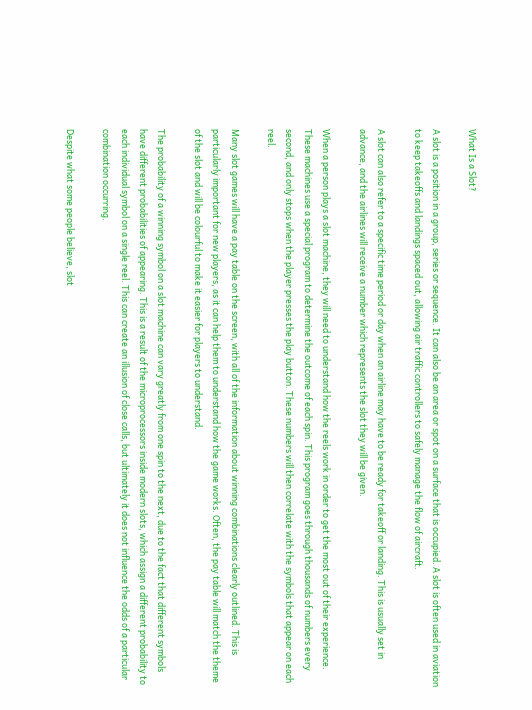What Is a Slot?

A slot is a position in a group, series or sequence. It can also be an area or spot on a surface that is occupied. A slot is often used in aviation to keep takeoffs and landings spaced out, allowing air traffic controllers to safely manage the flow of aircraft.

A slot can also refer to a specific time period or day when an airline may have to be ready for takeoff or landing. This is usually set in advance, and the airlines will receive a number which represents the slot they will be given.

When a person plays a slot machine, they will need to understand how the reels work in order to get the most out of their experience. These machines use a special program to determine the outcome of each spin. This program goes through thousands of numbers every second, and only stops when the player presses the play button. These numbers will then correlate with the symbols that appear on each reel.

Many slot games will have a pay table on the screen, with all of the information about winning combinations clearly outlined. This is particularly important for new players, as it can help them to understand how the game works. Often, the pay table will match the theme of the slot and will be colourful to make it easier for players to understand.

The probability of a winning symbol on a slot machine can vary greatly from one spin to the next, due to the fact that different symbols have different probabilities of appearing. This is a result of the microprocessors inside modern slots, which assign a different probability to each individual symbol on a single reel. This can create an illusion of close calls, but ultimately it does not influence the odds of a particular combination occurring.

Despite what some people believe, slot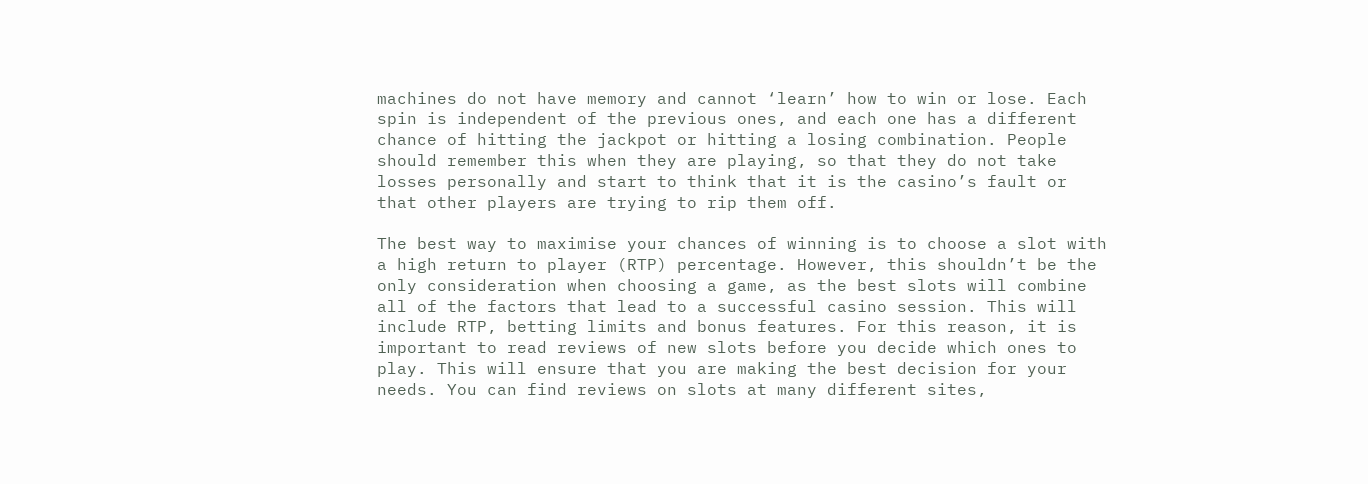machines do not have memory and cannot ‘learn’ how to win or lose. Each spin is independent of the previous ones, and each one has a different chance of hitting the jackpot or hitting a losing combination. People should remember this when they are playing, so that they do not take losses personally and start to think that it is the casino’s fault or that other players are trying to rip them off.

The best way to maximise your chances of winning is to choose a slot with a high return to player (RTP) percentage. However, this shouldn’t be the only consideration when choosing a game, as the best slots will combine all of the factors that lead to a successful casino session. This will include RTP, betting limits and bonus features. For this reason, it is important to read reviews of new slots before you decide which ones to play. This will ensure that you are making the best decision for your needs. You can find reviews on slots at many different sites,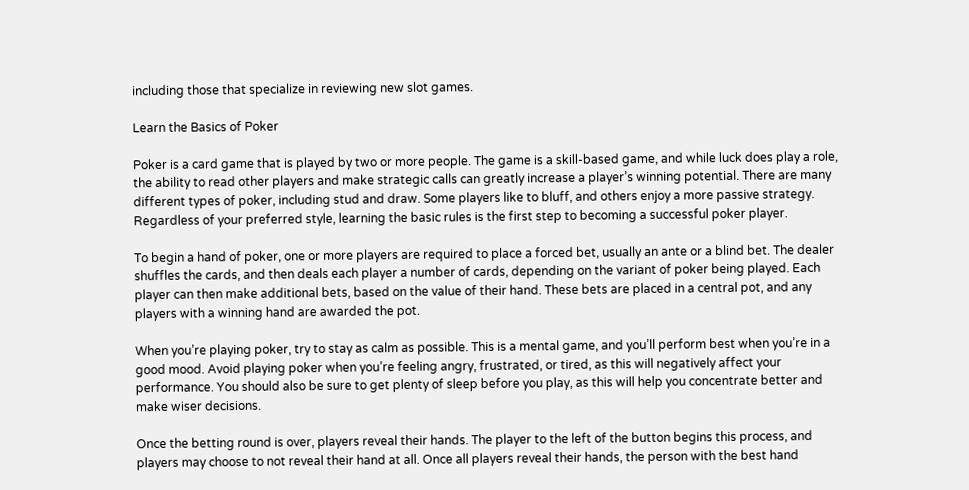including those that specialize in reviewing new slot games.

Learn the Basics of Poker

Poker is a card game that is played by two or more people. The game is a skill-based game, and while luck does play a role, the ability to read other players and make strategic calls can greatly increase a player’s winning potential. There are many different types of poker, including stud and draw. Some players like to bluff, and others enjoy a more passive strategy. Regardless of your preferred style, learning the basic rules is the first step to becoming a successful poker player.

To begin a hand of poker, one or more players are required to place a forced bet, usually an ante or a blind bet. The dealer shuffles the cards, and then deals each player a number of cards, depending on the variant of poker being played. Each player can then make additional bets, based on the value of their hand. These bets are placed in a central pot, and any players with a winning hand are awarded the pot.

When you’re playing poker, try to stay as calm as possible. This is a mental game, and you’ll perform best when you’re in a good mood. Avoid playing poker when you’re feeling angry, frustrated, or tired, as this will negatively affect your performance. You should also be sure to get plenty of sleep before you play, as this will help you concentrate better and make wiser decisions.

Once the betting round is over, players reveal their hands. The player to the left of the button begins this process, and players may choose to not reveal their hand at all. Once all players reveal their hands, the person with the best hand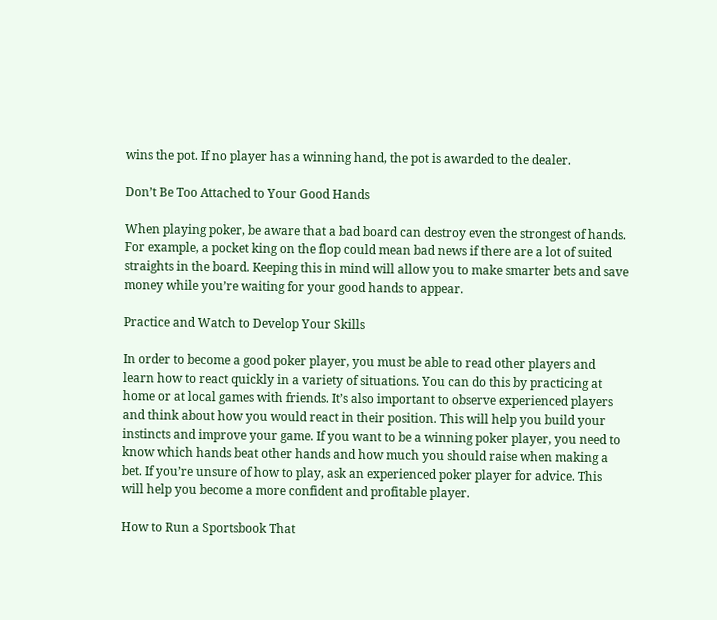wins the pot. If no player has a winning hand, the pot is awarded to the dealer.

Don’t Be Too Attached to Your Good Hands

When playing poker, be aware that a bad board can destroy even the strongest of hands. For example, a pocket king on the flop could mean bad news if there are a lot of suited straights in the board. Keeping this in mind will allow you to make smarter bets and save money while you’re waiting for your good hands to appear.

Practice and Watch to Develop Your Skills

In order to become a good poker player, you must be able to read other players and learn how to react quickly in a variety of situations. You can do this by practicing at home or at local games with friends. It’s also important to observe experienced players and think about how you would react in their position. This will help you build your instincts and improve your game. If you want to be a winning poker player, you need to know which hands beat other hands and how much you should raise when making a bet. If you’re unsure of how to play, ask an experienced poker player for advice. This will help you become a more confident and profitable player.

How to Run a Sportsbook That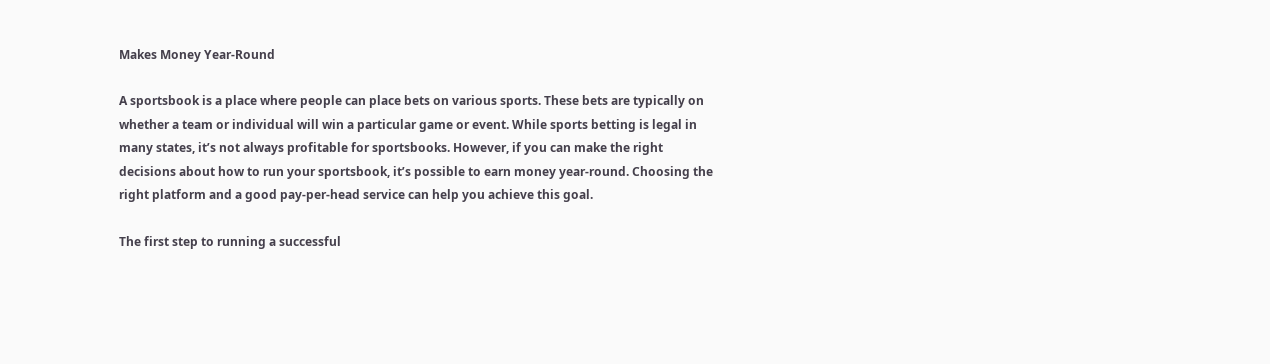Makes Money Year-Round

A sportsbook is a place where people can place bets on various sports. These bets are typically on whether a team or individual will win a particular game or event. While sports betting is legal in many states, it’s not always profitable for sportsbooks. However, if you can make the right decisions about how to run your sportsbook, it’s possible to earn money year-round. Choosing the right platform and a good pay-per-head service can help you achieve this goal.

The first step to running a successful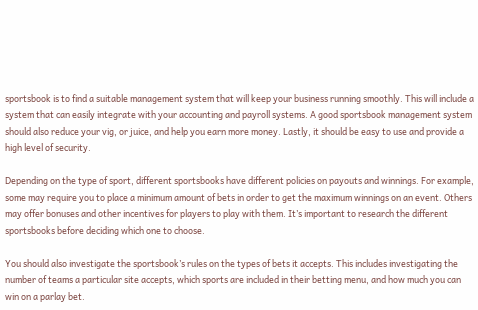sportsbook is to find a suitable management system that will keep your business running smoothly. This will include a system that can easily integrate with your accounting and payroll systems. A good sportsbook management system should also reduce your vig, or juice, and help you earn more money. Lastly, it should be easy to use and provide a high level of security.

Depending on the type of sport, different sportsbooks have different policies on payouts and winnings. For example, some may require you to place a minimum amount of bets in order to get the maximum winnings on an event. Others may offer bonuses and other incentives for players to play with them. It’s important to research the different sportsbooks before deciding which one to choose.

You should also investigate the sportsbook’s rules on the types of bets it accepts. This includes investigating the number of teams a particular site accepts, which sports are included in their betting menu, and how much you can win on a parlay bet.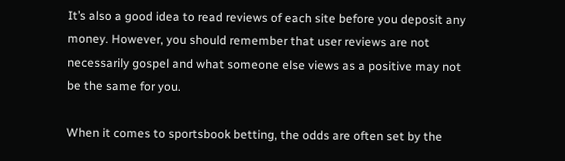It’s also a good idea to read reviews of each site before you deposit any money. However, you should remember that user reviews are not necessarily gospel and what someone else views as a positive may not be the same for you.

When it comes to sportsbook betting, the odds are often set by the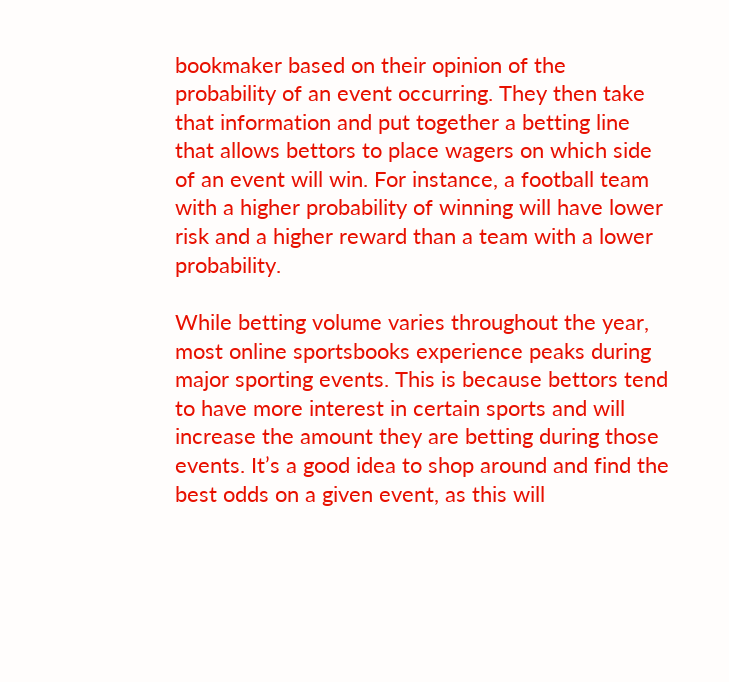bookmaker based on their opinion of the probability of an event occurring. They then take that information and put together a betting line that allows bettors to place wagers on which side of an event will win. For instance, a football team with a higher probability of winning will have lower risk and a higher reward than a team with a lower probability.

While betting volume varies throughout the year, most online sportsbooks experience peaks during major sporting events. This is because bettors tend to have more interest in certain sports and will increase the amount they are betting during those events. It’s a good idea to shop around and find the best odds on a given event, as this will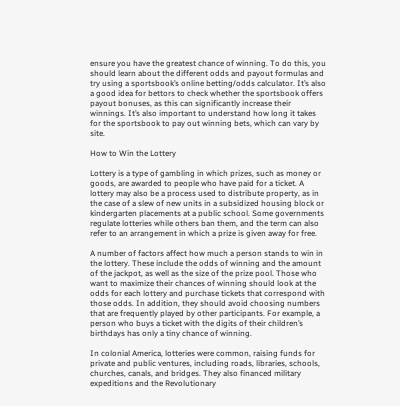ensure you have the greatest chance of winning. To do this, you should learn about the different odds and payout formulas and try using a sportsbook’s online betting/odds calculator. It’s also a good idea for bettors to check whether the sportsbook offers payout bonuses, as this can significantly increase their winnings. It’s also important to understand how long it takes for the sportsbook to pay out winning bets, which can vary by site.

How to Win the Lottery

Lottery is a type of gambling in which prizes, such as money or goods, are awarded to people who have paid for a ticket. A lottery may also be a process used to distribute property, as in the case of a slew of new units in a subsidized housing block or kindergarten placements at a public school. Some governments regulate lotteries while others ban them, and the term can also refer to an arrangement in which a prize is given away for free.

A number of factors affect how much a person stands to win in the lottery. These include the odds of winning and the amount of the jackpot, as well as the size of the prize pool. Those who want to maximize their chances of winning should look at the odds for each lottery and purchase tickets that correspond with those odds. In addition, they should avoid choosing numbers that are frequently played by other participants. For example, a person who buys a ticket with the digits of their children’s birthdays has only a tiny chance of winning.

In colonial America, lotteries were common, raising funds for private and public ventures, including roads, libraries, schools, churches, canals, and bridges. They also financed military expeditions and the Revolutionary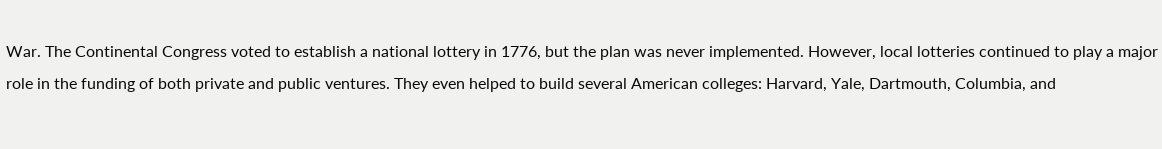War. The Continental Congress voted to establish a national lottery in 1776, but the plan was never implemented. However, local lotteries continued to play a major role in the funding of both private and public ventures. They even helped to build several American colleges: Harvard, Yale, Dartmouth, Columbia, and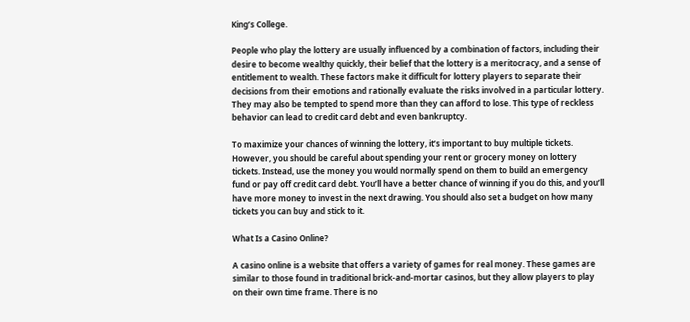King’s College.

People who play the lottery are usually influenced by a combination of factors, including their desire to become wealthy quickly, their belief that the lottery is a meritocracy, and a sense of entitlement to wealth. These factors make it difficult for lottery players to separate their decisions from their emotions and rationally evaluate the risks involved in a particular lottery. They may also be tempted to spend more than they can afford to lose. This type of reckless behavior can lead to credit card debt and even bankruptcy.

To maximize your chances of winning the lottery, it’s important to buy multiple tickets. However, you should be careful about spending your rent or grocery money on lottery tickets. Instead, use the money you would normally spend on them to build an emergency fund or pay off credit card debt. You’ll have a better chance of winning if you do this, and you’ll have more money to invest in the next drawing. You should also set a budget on how many tickets you can buy and stick to it.

What Is a Casino Online?

A casino online is a website that offers a variety of games for real money. These games are similar to those found in traditional brick-and-mortar casinos, but they allow players to play on their own time frame. There is no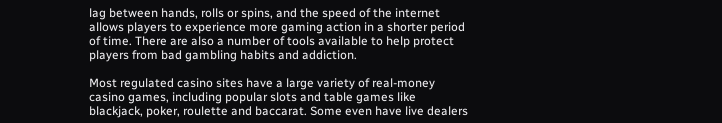lag between hands, rolls or spins, and the speed of the internet allows players to experience more gaming action in a shorter period of time. There are also a number of tools available to help protect players from bad gambling habits and addiction.

Most regulated casino sites have a large variety of real-money casino games, including popular slots and table games like blackjack, poker, roulette and baccarat. Some even have live dealers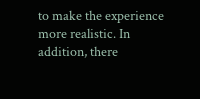to make the experience more realistic. In addition, there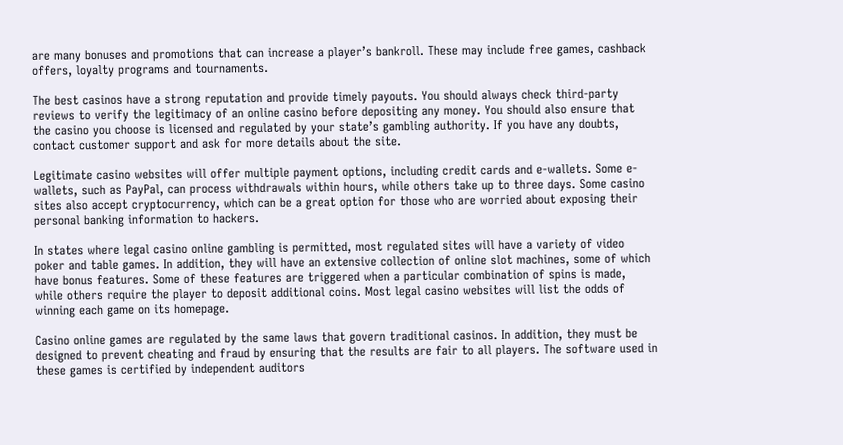are many bonuses and promotions that can increase a player’s bankroll. These may include free games, cashback offers, loyalty programs and tournaments.

The best casinos have a strong reputation and provide timely payouts. You should always check third-party reviews to verify the legitimacy of an online casino before depositing any money. You should also ensure that the casino you choose is licensed and regulated by your state’s gambling authority. If you have any doubts, contact customer support and ask for more details about the site.

Legitimate casino websites will offer multiple payment options, including credit cards and e-wallets. Some e-wallets, such as PayPal, can process withdrawals within hours, while others take up to three days. Some casino sites also accept cryptocurrency, which can be a great option for those who are worried about exposing their personal banking information to hackers.

In states where legal casino online gambling is permitted, most regulated sites will have a variety of video poker and table games. In addition, they will have an extensive collection of online slot machines, some of which have bonus features. Some of these features are triggered when a particular combination of spins is made, while others require the player to deposit additional coins. Most legal casino websites will list the odds of winning each game on its homepage.

Casino online games are regulated by the same laws that govern traditional casinos. In addition, they must be designed to prevent cheating and fraud by ensuring that the results are fair to all players. The software used in these games is certified by independent auditors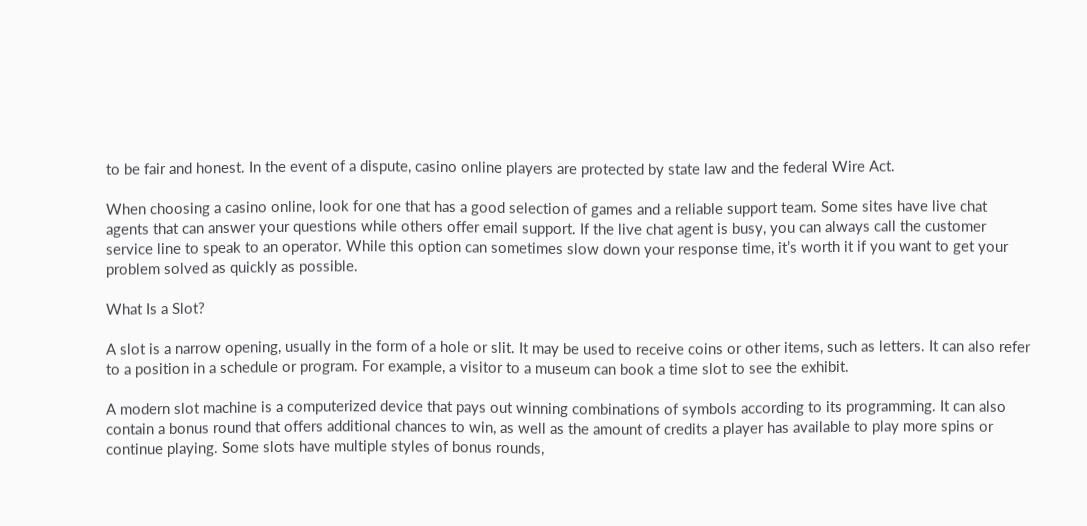to be fair and honest. In the event of a dispute, casino online players are protected by state law and the federal Wire Act.

When choosing a casino online, look for one that has a good selection of games and a reliable support team. Some sites have live chat agents that can answer your questions while others offer email support. If the live chat agent is busy, you can always call the customer service line to speak to an operator. While this option can sometimes slow down your response time, it’s worth it if you want to get your problem solved as quickly as possible.

What Is a Slot?

A slot is a narrow opening, usually in the form of a hole or slit. It may be used to receive coins or other items, such as letters. It can also refer to a position in a schedule or program. For example, a visitor to a museum can book a time slot to see the exhibit.

A modern slot machine is a computerized device that pays out winning combinations of symbols according to its programming. It can also contain a bonus round that offers additional chances to win, as well as the amount of credits a player has available to play more spins or continue playing. Some slots have multiple styles of bonus rounds,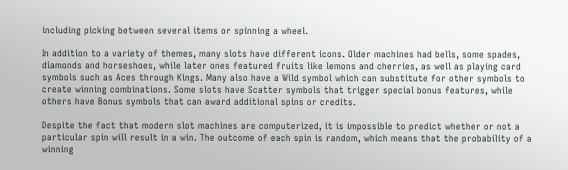including picking between several items or spinning a wheel.

In addition to a variety of themes, many slots have different icons. Older machines had bells, some spades, diamonds and horseshoes, while later ones featured fruits like lemons and cherries, as well as playing card symbols such as Aces through Kings. Many also have a Wild symbol which can substitute for other symbols to create winning combinations. Some slots have Scatter symbols that trigger special bonus features, while others have Bonus symbols that can award additional spins or credits.

Despite the fact that modern slot machines are computerized, it is impossible to predict whether or not a particular spin will result in a win. The outcome of each spin is random, which means that the probability of a winning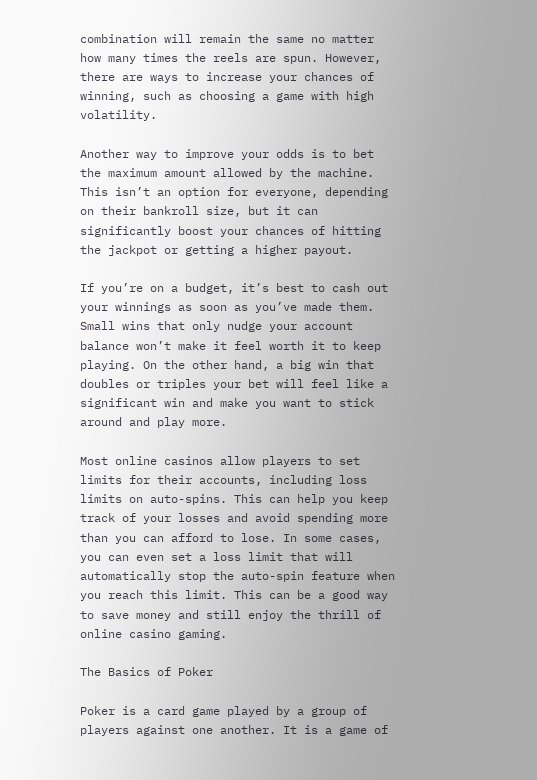combination will remain the same no matter how many times the reels are spun. However, there are ways to increase your chances of winning, such as choosing a game with high volatility.

Another way to improve your odds is to bet the maximum amount allowed by the machine. This isn’t an option for everyone, depending on their bankroll size, but it can significantly boost your chances of hitting the jackpot or getting a higher payout.

If you’re on a budget, it’s best to cash out your winnings as soon as you’ve made them. Small wins that only nudge your account balance won’t make it feel worth it to keep playing. On the other hand, a big win that doubles or triples your bet will feel like a significant win and make you want to stick around and play more.

Most online casinos allow players to set limits for their accounts, including loss limits on auto-spins. This can help you keep track of your losses and avoid spending more than you can afford to lose. In some cases, you can even set a loss limit that will automatically stop the auto-spin feature when you reach this limit. This can be a good way to save money and still enjoy the thrill of online casino gaming.

The Basics of Poker

Poker is a card game played by a group of players against one another. It is a game of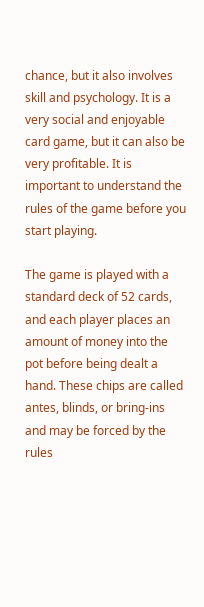chance, but it also involves skill and psychology. It is a very social and enjoyable card game, but it can also be very profitable. It is important to understand the rules of the game before you start playing.

The game is played with a standard deck of 52 cards, and each player places an amount of money into the pot before being dealt a hand. These chips are called antes, blinds, or bring-ins and may be forced by the rules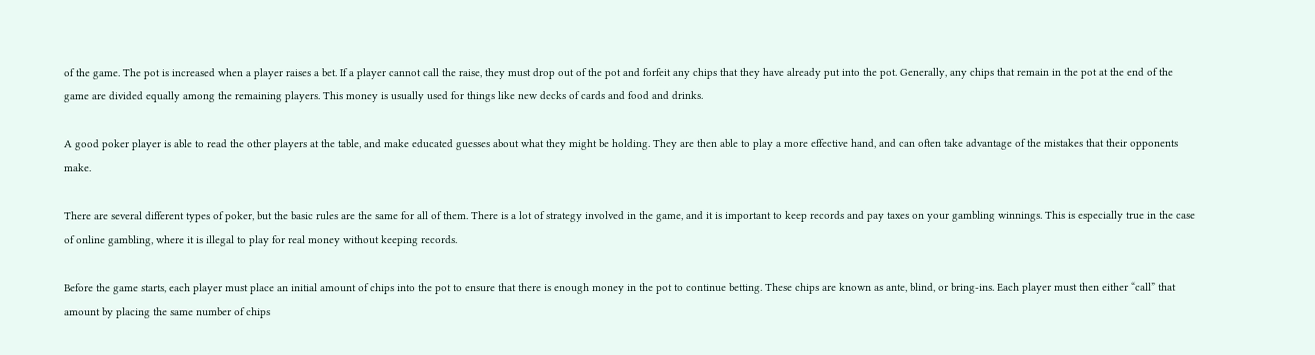of the game. The pot is increased when a player raises a bet. If a player cannot call the raise, they must drop out of the pot and forfeit any chips that they have already put into the pot. Generally, any chips that remain in the pot at the end of the game are divided equally among the remaining players. This money is usually used for things like new decks of cards and food and drinks.

A good poker player is able to read the other players at the table, and make educated guesses about what they might be holding. They are then able to play a more effective hand, and can often take advantage of the mistakes that their opponents make.

There are several different types of poker, but the basic rules are the same for all of them. There is a lot of strategy involved in the game, and it is important to keep records and pay taxes on your gambling winnings. This is especially true in the case of online gambling, where it is illegal to play for real money without keeping records.

Before the game starts, each player must place an initial amount of chips into the pot to ensure that there is enough money in the pot to continue betting. These chips are known as ante, blind, or bring-ins. Each player must then either “call” that amount by placing the same number of chips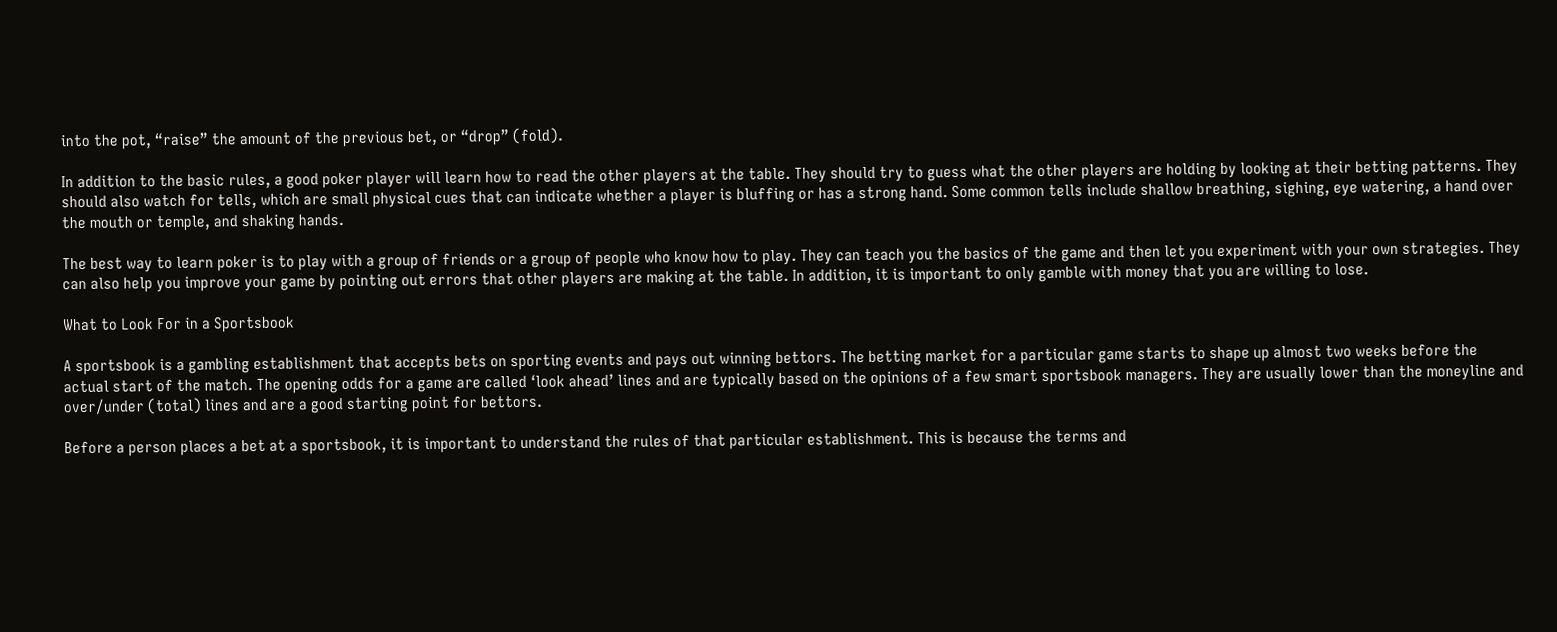into the pot, “raise” the amount of the previous bet, or “drop” (fold).

In addition to the basic rules, a good poker player will learn how to read the other players at the table. They should try to guess what the other players are holding by looking at their betting patterns. They should also watch for tells, which are small physical cues that can indicate whether a player is bluffing or has a strong hand. Some common tells include shallow breathing, sighing, eye watering, a hand over the mouth or temple, and shaking hands.

The best way to learn poker is to play with a group of friends or a group of people who know how to play. They can teach you the basics of the game and then let you experiment with your own strategies. They can also help you improve your game by pointing out errors that other players are making at the table. In addition, it is important to only gamble with money that you are willing to lose.

What to Look For in a Sportsbook

A sportsbook is a gambling establishment that accepts bets on sporting events and pays out winning bettors. The betting market for a particular game starts to shape up almost two weeks before the actual start of the match. The opening odds for a game are called ‘look ahead’ lines and are typically based on the opinions of a few smart sportsbook managers. They are usually lower than the moneyline and over/under (total) lines and are a good starting point for bettors.

Before a person places a bet at a sportsbook, it is important to understand the rules of that particular establishment. This is because the terms and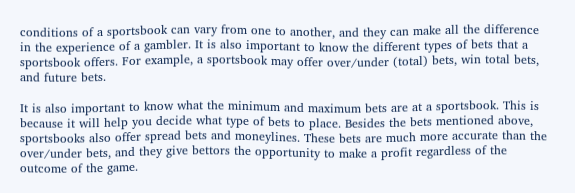conditions of a sportsbook can vary from one to another, and they can make all the difference in the experience of a gambler. It is also important to know the different types of bets that a sportsbook offers. For example, a sportsbook may offer over/under (total) bets, win total bets, and future bets.

It is also important to know what the minimum and maximum bets are at a sportsbook. This is because it will help you decide what type of bets to place. Besides the bets mentioned above, sportsbooks also offer spread bets and moneylines. These bets are much more accurate than the over/under bets, and they give bettors the opportunity to make a profit regardless of the outcome of the game.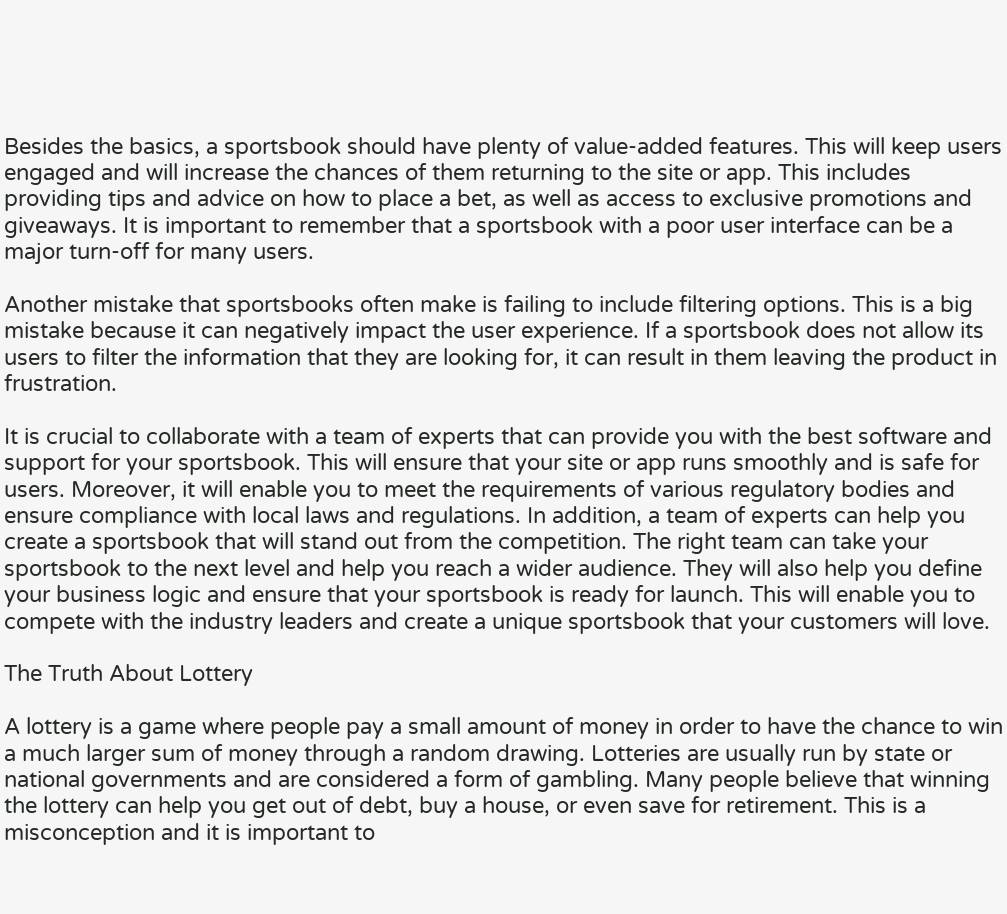Besides the basics, a sportsbook should have plenty of value-added features. This will keep users engaged and will increase the chances of them returning to the site or app. This includes providing tips and advice on how to place a bet, as well as access to exclusive promotions and giveaways. It is important to remember that a sportsbook with a poor user interface can be a major turn-off for many users.

Another mistake that sportsbooks often make is failing to include filtering options. This is a big mistake because it can negatively impact the user experience. If a sportsbook does not allow its users to filter the information that they are looking for, it can result in them leaving the product in frustration.

It is crucial to collaborate with a team of experts that can provide you with the best software and support for your sportsbook. This will ensure that your site or app runs smoothly and is safe for users. Moreover, it will enable you to meet the requirements of various regulatory bodies and ensure compliance with local laws and regulations. In addition, a team of experts can help you create a sportsbook that will stand out from the competition. The right team can take your sportsbook to the next level and help you reach a wider audience. They will also help you define your business logic and ensure that your sportsbook is ready for launch. This will enable you to compete with the industry leaders and create a unique sportsbook that your customers will love.

The Truth About Lottery

A lottery is a game where people pay a small amount of money in order to have the chance to win a much larger sum of money through a random drawing. Lotteries are usually run by state or national governments and are considered a form of gambling. Many people believe that winning the lottery can help you get out of debt, buy a house, or even save for retirement. This is a misconception and it is important to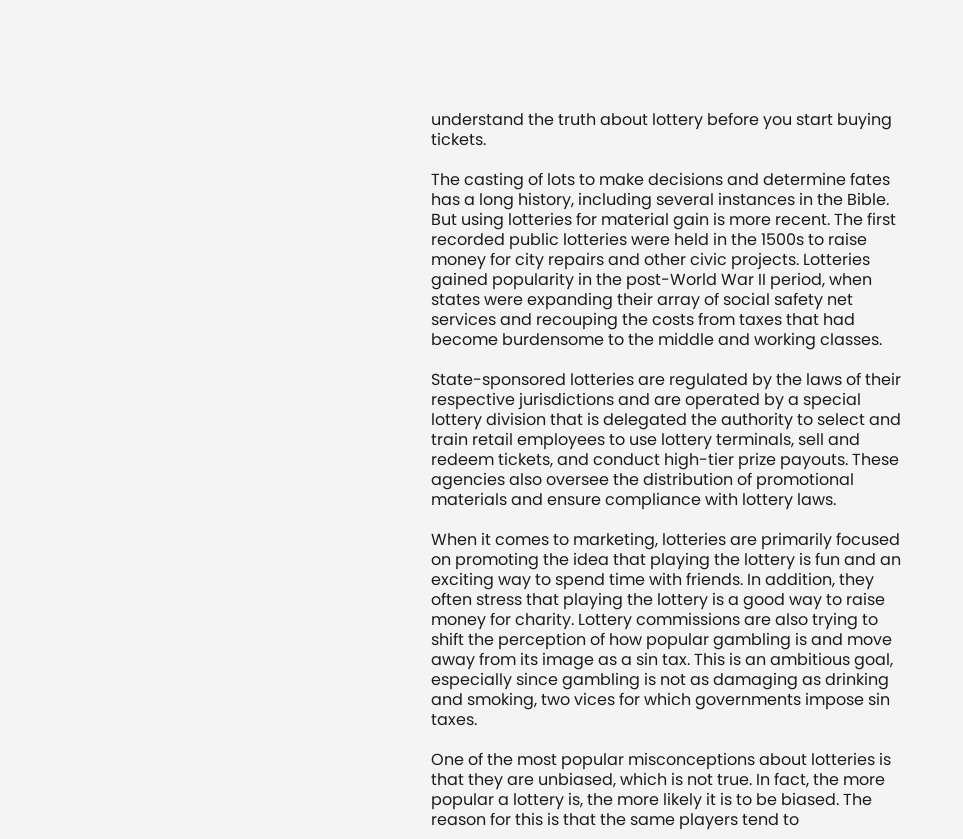understand the truth about lottery before you start buying tickets.

The casting of lots to make decisions and determine fates has a long history, including several instances in the Bible. But using lotteries for material gain is more recent. The first recorded public lotteries were held in the 1500s to raise money for city repairs and other civic projects. Lotteries gained popularity in the post-World War II period, when states were expanding their array of social safety net services and recouping the costs from taxes that had become burdensome to the middle and working classes.

State-sponsored lotteries are regulated by the laws of their respective jurisdictions and are operated by a special lottery division that is delegated the authority to select and train retail employees to use lottery terminals, sell and redeem tickets, and conduct high-tier prize payouts. These agencies also oversee the distribution of promotional materials and ensure compliance with lottery laws.

When it comes to marketing, lotteries are primarily focused on promoting the idea that playing the lottery is fun and an exciting way to spend time with friends. In addition, they often stress that playing the lottery is a good way to raise money for charity. Lottery commissions are also trying to shift the perception of how popular gambling is and move away from its image as a sin tax. This is an ambitious goal, especially since gambling is not as damaging as drinking and smoking, two vices for which governments impose sin taxes.

One of the most popular misconceptions about lotteries is that they are unbiased, which is not true. In fact, the more popular a lottery is, the more likely it is to be biased. The reason for this is that the same players tend to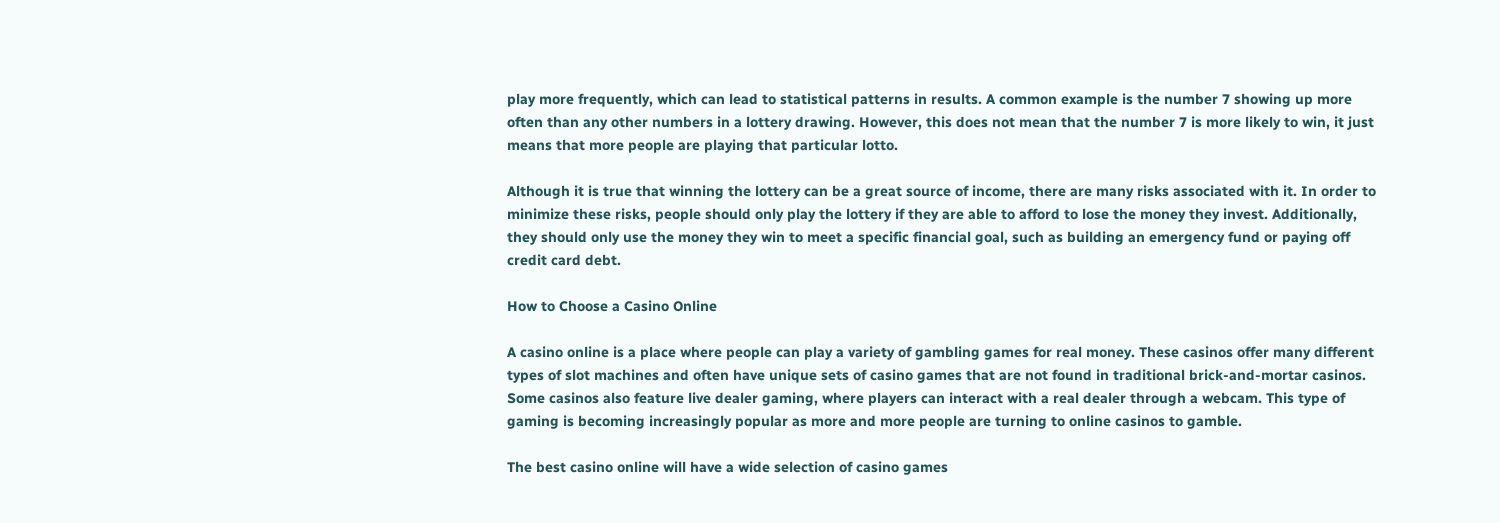play more frequently, which can lead to statistical patterns in results. A common example is the number 7 showing up more often than any other numbers in a lottery drawing. However, this does not mean that the number 7 is more likely to win, it just means that more people are playing that particular lotto.

Although it is true that winning the lottery can be a great source of income, there are many risks associated with it. In order to minimize these risks, people should only play the lottery if they are able to afford to lose the money they invest. Additionally, they should only use the money they win to meet a specific financial goal, such as building an emergency fund or paying off credit card debt.

How to Choose a Casino Online

A casino online is a place where people can play a variety of gambling games for real money. These casinos offer many different types of slot machines and often have unique sets of casino games that are not found in traditional brick-and-mortar casinos. Some casinos also feature live dealer gaming, where players can interact with a real dealer through a webcam. This type of gaming is becoming increasingly popular as more and more people are turning to online casinos to gamble.

The best casino online will have a wide selection of casino games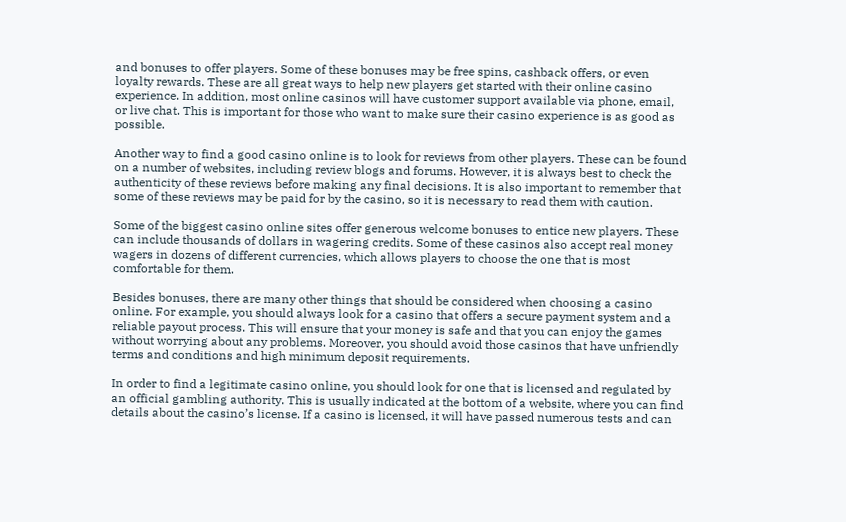and bonuses to offer players. Some of these bonuses may be free spins, cashback offers, or even loyalty rewards. These are all great ways to help new players get started with their online casino experience. In addition, most online casinos will have customer support available via phone, email, or live chat. This is important for those who want to make sure their casino experience is as good as possible.

Another way to find a good casino online is to look for reviews from other players. These can be found on a number of websites, including review blogs and forums. However, it is always best to check the authenticity of these reviews before making any final decisions. It is also important to remember that some of these reviews may be paid for by the casino, so it is necessary to read them with caution.

Some of the biggest casino online sites offer generous welcome bonuses to entice new players. These can include thousands of dollars in wagering credits. Some of these casinos also accept real money wagers in dozens of different currencies, which allows players to choose the one that is most comfortable for them.

Besides bonuses, there are many other things that should be considered when choosing a casino online. For example, you should always look for a casino that offers a secure payment system and a reliable payout process. This will ensure that your money is safe and that you can enjoy the games without worrying about any problems. Moreover, you should avoid those casinos that have unfriendly terms and conditions and high minimum deposit requirements.

In order to find a legitimate casino online, you should look for one that is licensed and regulated by an official gambling authority. This is usually indicated at the bottom of a website, where you can find details about the casino’s license. If a casino is licensed, it will have passed numerous tests and can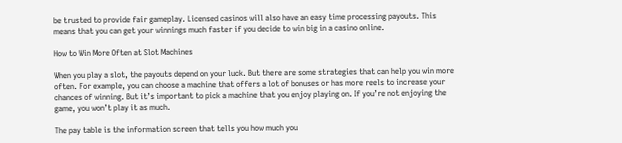be trusted to provide fair gameplay. Licensed casinos will also have an easy time processing payouts. This means that you can get your winnings much faster if you decide to win big in a casino online.

How to Win More Often at Slot Machines

When you play a slot, the payouts depend on your luck. But there are some strategies that can help you win more often. For example, you can choose a machine that offers a lot of bonuses or has more reels to increase your chances of winning. But it’s important to pick a machine that you enjoy playing on. If you’re not enjoying the game, you won’t play it as much.

The pay table is the information screen that tells you how much you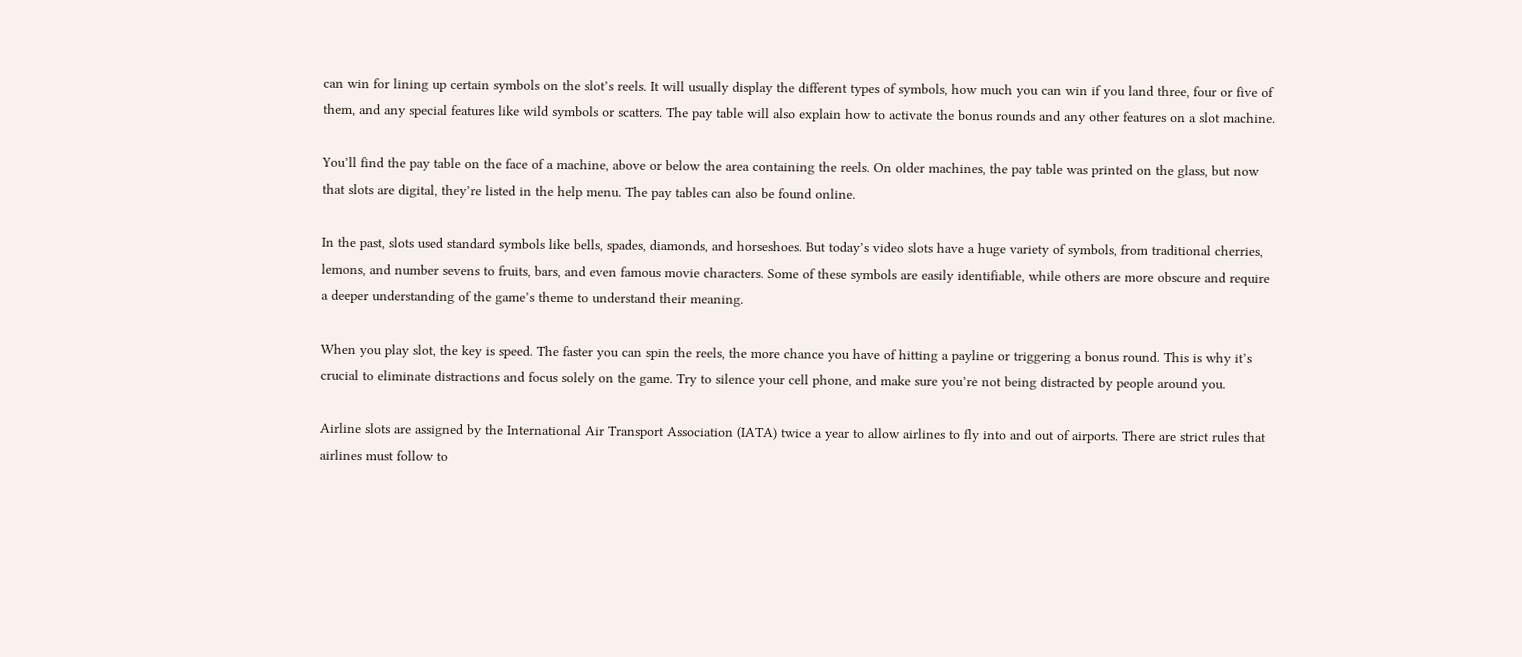can win for lining up certain symbols on the slot’s reels. It will usually display the different types of symbols, how much you can win if you land three, four or five of them, and any special features like wild symbols or scatters. The pay table will also explain how to activate the bonus rounds and any other features on a slot machine.

You’ll find the pay table on the face of a machine, above or below the area containing the reels. On older machines, the pay table was printed on the glass, but now that slots are digital, they’re listed in the help menu. The pay tables can also be found online.

In the past, slots used standard symbols like bells, spades, diamonds, and horseshoes. But today’s video slots have a huge variety of symbols, from traditional cherries, lemons, and number sevens to fruits, bars, and even famous movie characters. Some of these symbols are easily identifiable, while others are more obscure and require a deeper understanding of the game’s theme to understand their meaning.

When you play slot, the key is speed. The faster you can spin the reels, the more chance you have of hitting a payline or triggering a bonus round. This is why it’s crucial to eliminate distractions and focus solely on the game. Try to silence your cell phone, and make sure you’re not being distracted by people around you.

Airline slots are assigned by the International Air Transport Association (IATA) twice a year to allow airlines to fly into and out of airports. There are strict rules that airlines must follow to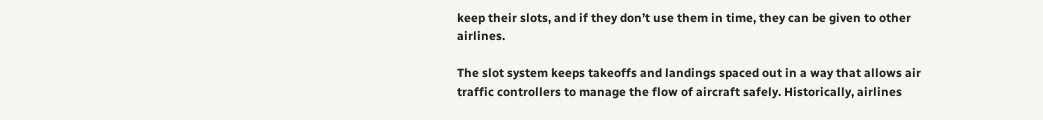keep their slots, and if they don’t use them in time, they can be given to other airlines.

The slot system keeps takeoffs and landings spaced out in a way that allows air traffic controllers to manage the flow of aircraft safely. Historically, airlines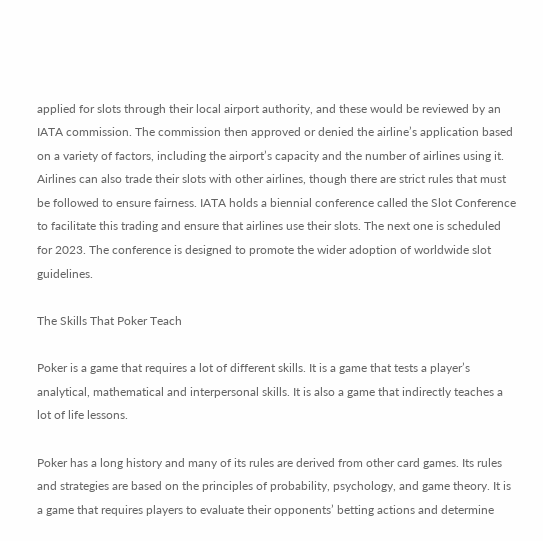applied for slots through their local airport authority, and these would be reviewed by an IATA commission. The commission then approved or denied the airline’s application based on a variety of factors, including the airport’s capacity and the number of airlines using it. Airlines can also trade their slots with other airlines, though there are strict rules that must be followed to ensure fairness. IATA holds a biennial conference called the Slot Conference to facilitate this trading and ensure that airlines use their slots. The next one is scheduled for 2023. The conference is designed to promote the wider adoption of worldwide slot guidelines.

The Skills That Poker Teach

Poker is a game that requires a lot of different skills. It is a game that tests a player’s analytical, mathematical and interpersonal skills. It is also a game that indirectly teaches a lot of life lessons.

Poker has a long history and many of its rules are derived from other card games. Its rules and strategies are based on the principles of probability, psychology, and game theory. It is a game that requires players to evaluate their opponents’ betting actions and determine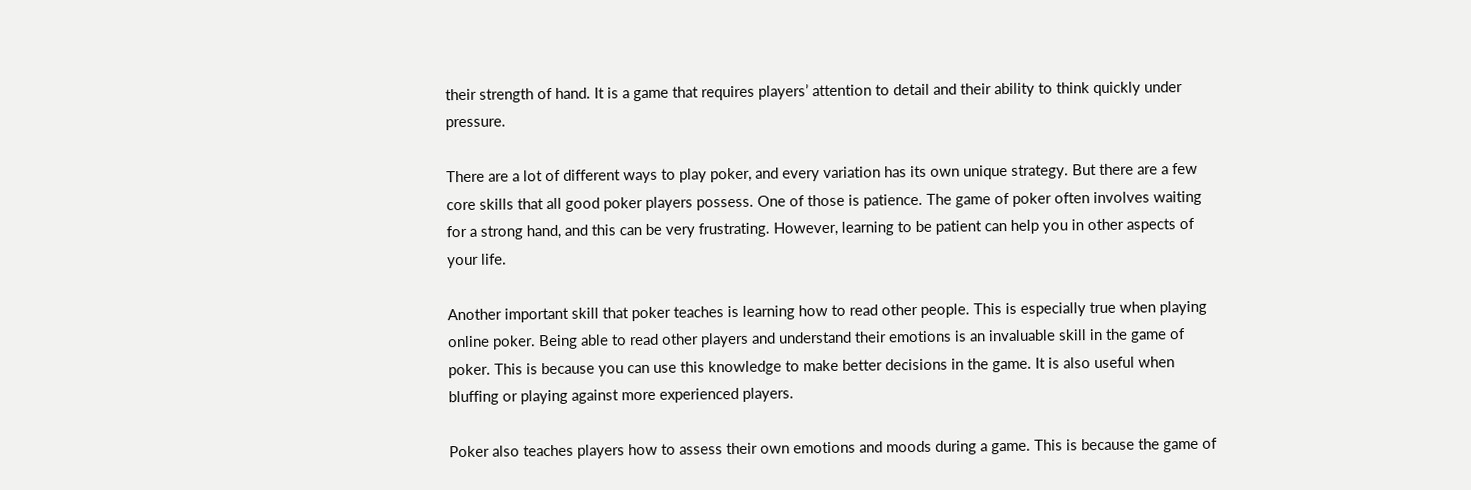their strength of hand. It is a game that requires players’ attention to detail and their ability to think quickly under pressure.

There are a lot of different ways to play poker, and every variation has its own unique strategy. But there are a few core skills that all good poker players possess. One of those is patience. The game of poker often involves waiting for a strong hand, and this can be very frustrating. However, learning to be patient can help you in other aspects of your life.

Another important skill that poker teaches is learning how to read other people. This is especially true when playing online poker. Being able to read other players and understand their emotions is an invaluable skill in the game of poker. This is because you can use this knowledge to make better decisions in the game. It is also useful when bluffing or playing against more experienced players.

Poker also teaches players how to assess their own emotions and moods during a game. This is because the game of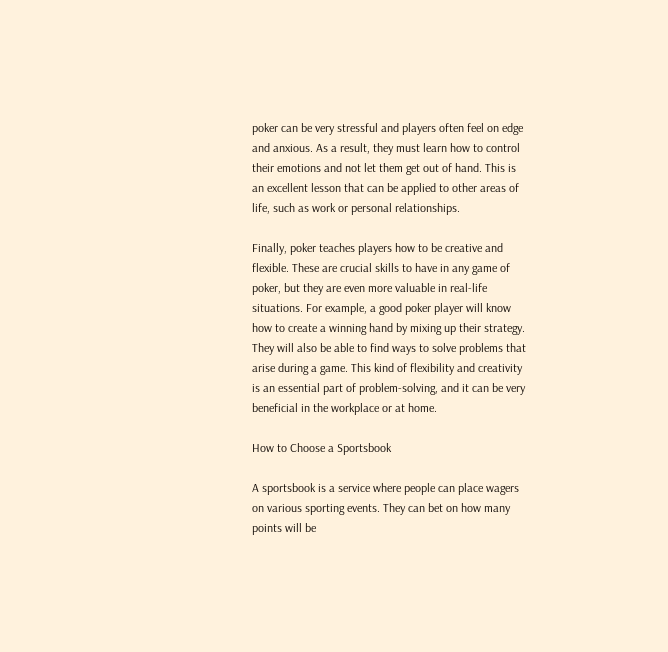poker can be very stressful and players often feel on edge and anxious. As a result, they must learn how to control their emotions and not let them get out of hand. This is an excellent lesson that can be applied to other areas of life, such as work or personal relationships.

Finally, poker teaches players how to be creative and flexible. These are crucial skills to have in any game of poker, but they are even more valuable in real-life situations. For example, a good poker player will know how to create a winning hand by mixing up their strategy. They will also be able to find ways to solve problems that arise during a game. This kind of flexibility and creativity is an essential part of problem-solving, and it can be very beneficial in the workplace or at home.

How to Choose a Sportsbook

A sportsbook is a service where people can place wagers on various sporting events. They can bet on how many points will be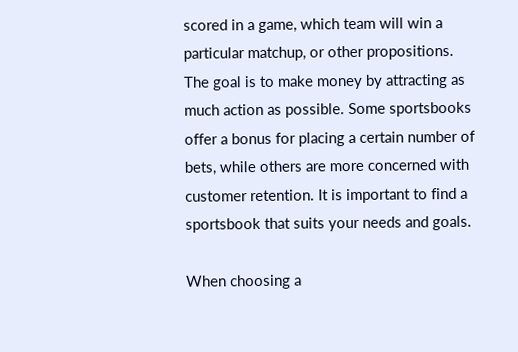scored in a game, which team will win a particular matchup, or other propositions. The goal is to make money by attracting as much action as possible. Some sportsbooks offer a bonus for placing a certain number of bets, while others are more concerned with customer retention. It is important to find a sportsbook that suits your needs and goals.

When choosing a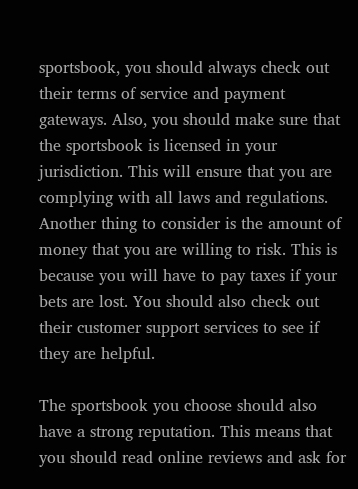sportsbook, you should always check out their terms of service and payment gateways. Also, you should make sure that the sportsbook is licensed in your jurisdiction. This will ensure that you are complying with all laws and regulations. Another thing to consider is the amount of money that you are willing to risk. This is because you will have to pay taxes if your bets are lost. You should also check out their customer support services to see if they are helpful.

The sportsbook you choose should also have a strong reputation. This means that you should read online reviews and ask for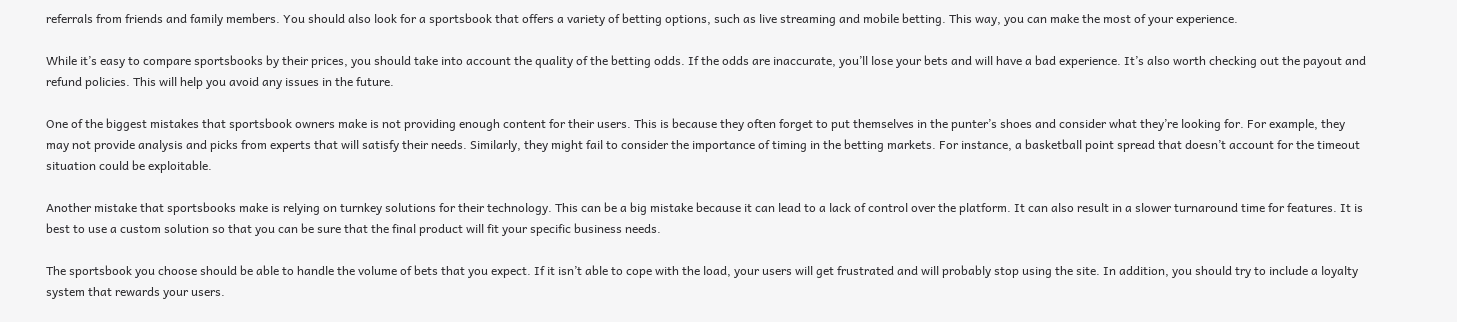referrals from friends and family members. You should also look for a sportsbook that offers a variety of betting options, such as live streaming and mobile betting. This way, you can make the most of your experience.

While it’s easy to compare sportsbooks by their prices, you should take into account the quality of the betting odds. If the odds are inaccurate, you’ll lose your bets and will have a bad experience. It’s also worth checking out the payout and refund policies. This will help you avoid any issues in the future.

One of the biggest mistakes that sportsbook owners make is not providing enough content for their users. This is because they often forget to put themselves in the punter’s shoes and consider what they’re looking for. For example, they may not provide analysis and picks from experts that will satisfy their needs. Similarly, they might fail to consider the importance of timing in the betting markets. For instance, a basketball point spread that doesn’t account for the timeout situation could be exploitable.

Another mistake that sportsbooks make is relying on turnkey solutions for their technology. This can be a big mistake because it can lead to a lack of control over the platform. It can also result in a slower turnaround time for features. It is best to use a custom solution so that you can be sure that the final product will fit your specific business needs.

The sportsbook you choose should be able to handle the volume of bets that you expect. If it isn’t able to cope with the load, your users will get frustrated and will probably stop using the site. In addition, you should try to include a loyalty system that rewards your users.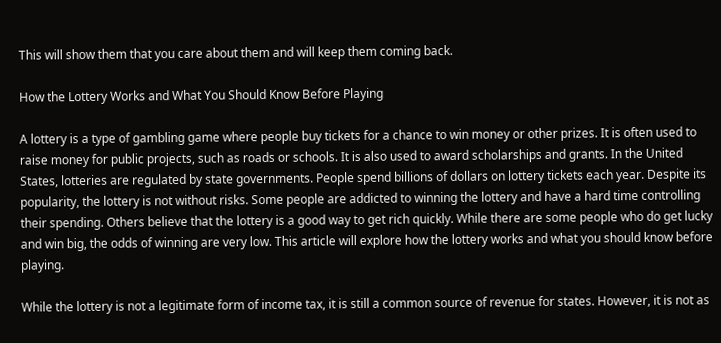This will show them that you care about them and will keep them coming back.

How the Lottery Works and What You Should Know Before Playing

A lottery is a type of gambling game where people buy tickets for a chance to win money or other prizes. It is often used to raise money for public projects, such as roads or schools. It is also used to award scholarships and grants. In the United States, lotteries are regulated by state governments. People spend billions of dollars on lottery tickets each year. Despite its popularity, the lottery is not without risks. Some people are addicted to winning the lottery and have a hard time controlling their spending. Others believe that the lottery is a good way to get rich quickly. While there are some people who do get lucky and win big, the odds of winning are very low. This article will explore how the lottery works and what you should know before playing.

While the lottery is not a legitimate form of income tax, it is still a common source of revenue for states. However, it is not as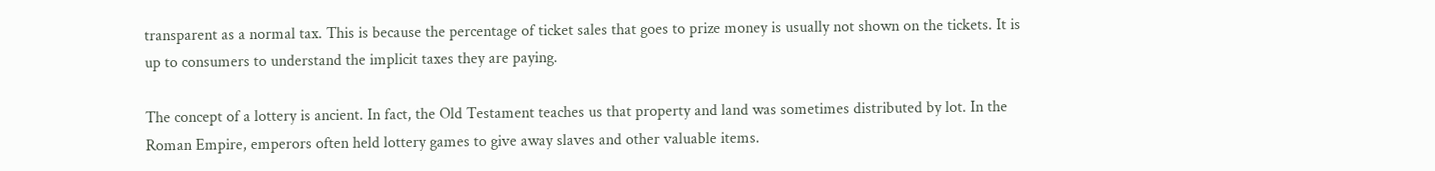transparent as a normal tax. This is because the percentage of ticket sales that goes to prize money is usually not shown on the tickets. It is up to consumers to understand the implicit taxes they are paying.

The concept of a lottery is ancient. In fact, the Old Testament teaches us that property and land was sometimes distributed by lot. In the Roman Empire, emperors often held lottery games to give away slaves and other valuable items.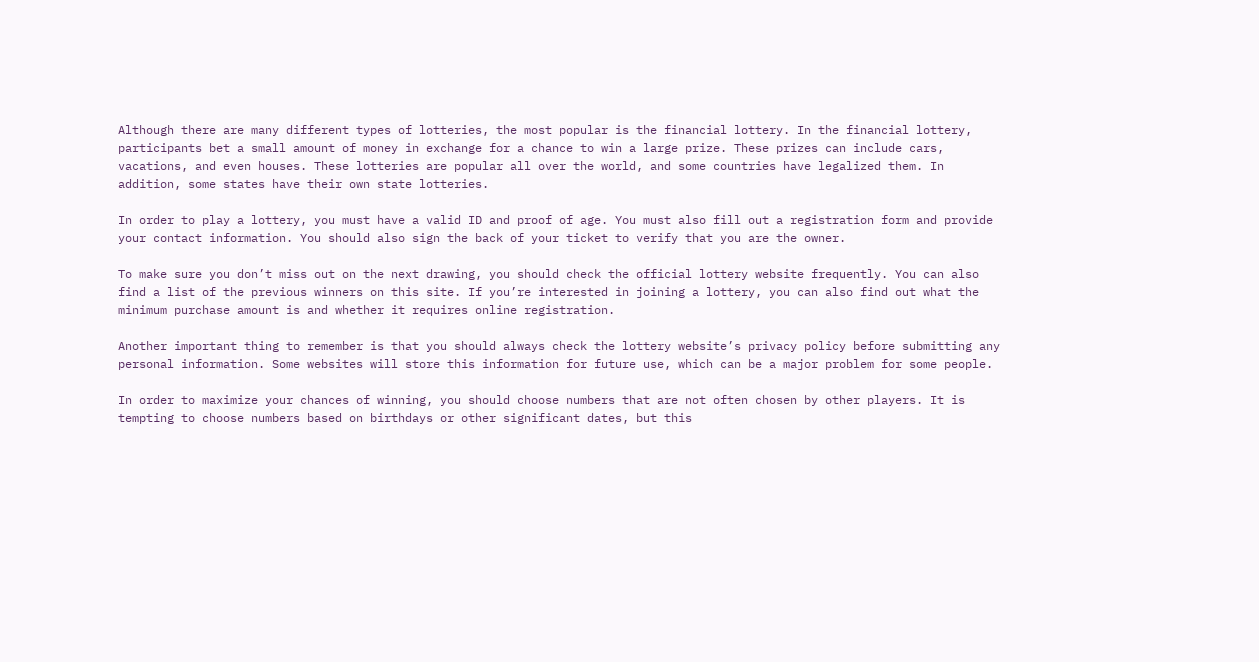Although there are many different types of lotteries, the most popular is the financial lottery. In the financial lottery, participants bet a small amount of money in exchange for a chance to win a large prize. These prizes can include cars, vacations, and even houses. These lotteries are popular all over the world, and some countries have legalized them. In addition, some states have their own state lotteries.

In order to play a lottery, you must have a valid ID and proof of age. You must also fill out a registration form and provide your contact information. You should also sign the back of your ticket to verify that you are the owner.

To make sure you don’t miss out on the next drawing, you should check the official lottery website frequently. You can also find a list of the previous winners on this site. If you’re interested in joining a lottery, you can also find out what the minimum purchase amount is and whether it requires online registration.

Another important thing to remember is that you should always check the lottery website’s privacy policy before submitting any personal information. Some websites will store this information for future use, which can be a major problem for some people.

In order to maximize your chances of winning, you should choose numbers that are not often chosen by other players. It is tempting to choose numbers based on birthdays or other significant dates, but this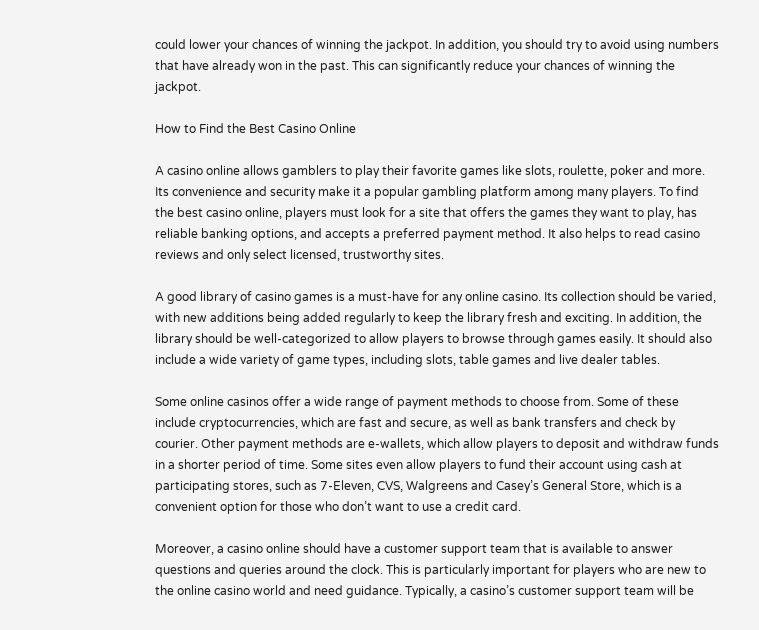could lower your chances of winning the jackpot. In addition, you should try to avoid using numbers that have already won in the past. This can significantly reduce your chances of winning the jackpot.

How to Find the Best Casino Online

A casino online allows gamblers to play their favorite games like slots, roulette, poker and more. Its convenience and security make it a popular gambling platform among many players. To find the best casino online, players must look for a site that offers the games they want to play, has reliable banking options, and accepts a preferred payment method. It also helps to read casino reviews and only select licensed, trustworthy sites.

A good library of casino games is a must-have for any online casino. Its collection should be varied, with new additions being added regularly to keep the library fresh and exciting. In addition, the library should be well-categorized to allow players to browse through games easily. It should also include a wide variety of game types, including slots, table games and live dealer tables.

Some online casinos offer a wide range of payment methods to choose from. Some of these include cryptocurrencies, which are fast and secure, as well as bank transfers and check by courier. Other payment methods are e-wallets, which allow players to deposit and withdraw funds in a shorter period of time. Some sites even allow players to fund their account using cash at participating stores, such as 7-Eleven, CVS, Walgreens and Casey’s General Store, which is a convenient option for those who don’t want to use a credit card.

Moreover, a casino online should have a customer support team that is available to answer questions and queries around the clock. This is particularly important for players who are new to the online casino world and need guidance. Typically, a casino’s customer support team will be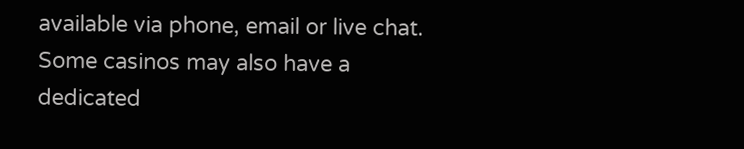available via phone, email or live chat. Some casinos may also have a dedicated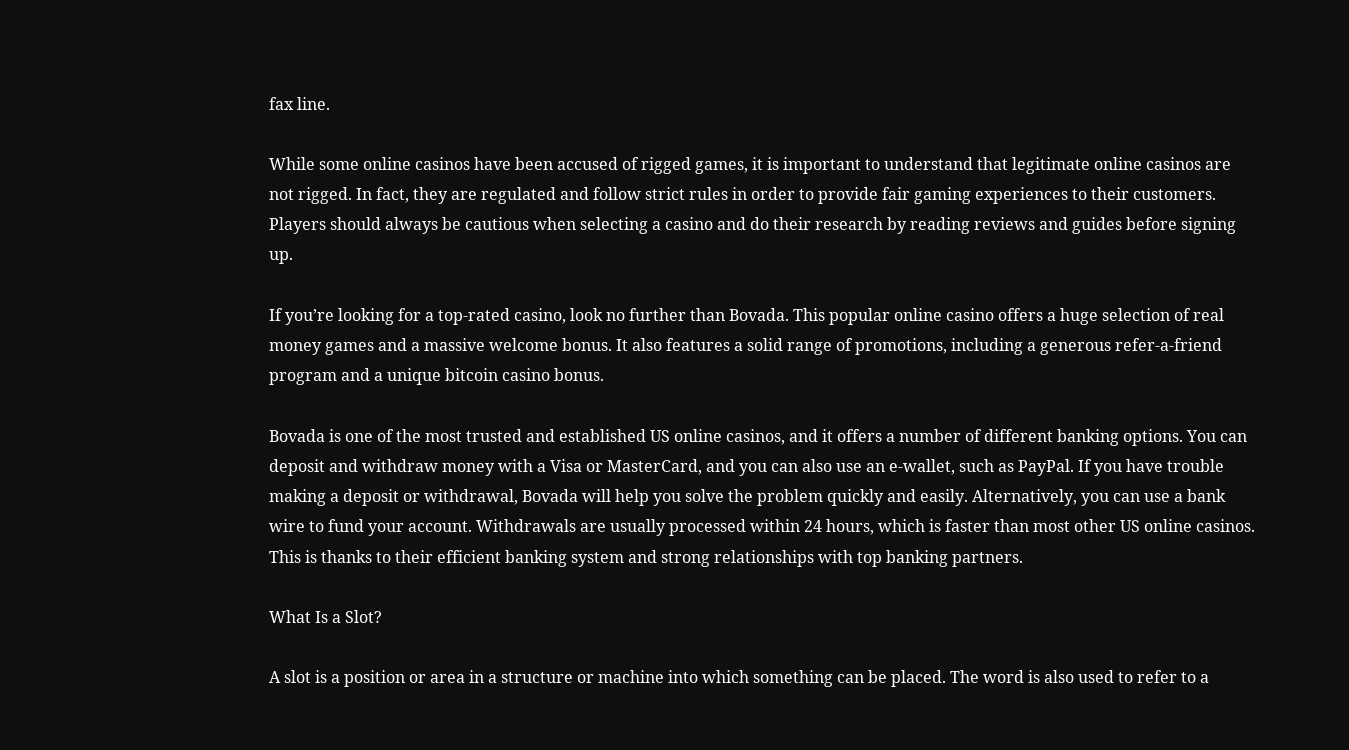fax line.

While some online casinos have been accused of rigged games, it is important to understand that legitimate online casinos are not rigged. In fact, they are regulated and follow strict rules in order to provide fair gaming experiences to their customers. Players should always be cautious when selecting a casino and do their research by reading reviews and guides before signing up.

If you’re looking for a top-rated casino, look no further than Bovada. This popular online casino offers a huge selection of real money games and a massive welcome bonus. It also features a solid range of promotions, including a generous refer-a-friend program and a unique bitcoin casino bonus.

Bovada is one of the most trusted and established US online casinos, and it offers a number of different banking options. You can deposit and withdraw money with a Visa or MasterCard, and you can also use an e-wallet, such as PayPal. If you have trouble making a deposit or withdrawal, Bovada will help you solve the problem quickly and easily. Alternatively, you can use a bank wire to fund your account. Withdrawals are usually processed within 24 hours, which is faster than most other US online casinos. This is thanks to their efficient banking system and strong relationships with top banking partners.

What Is a Slot?

A slot is a position or area in a structure or machine into which something can be placed. The word is also used to refer to a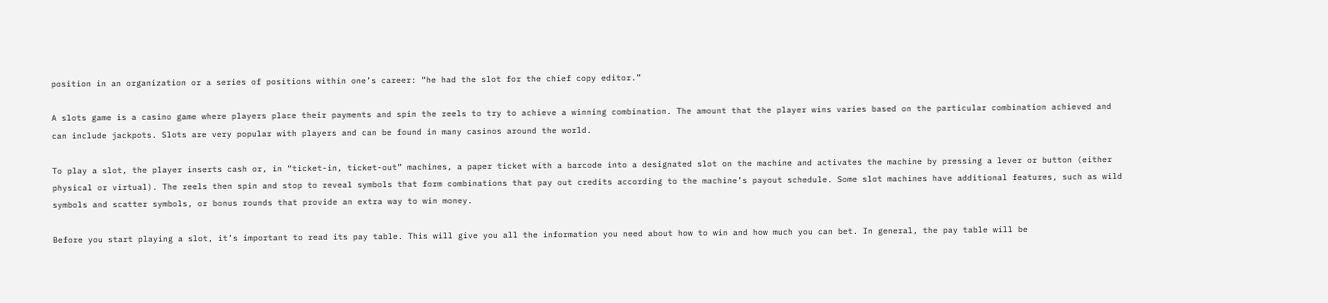position in an organization or a series of positions within one’s career: “he had the slot for the chief copy editor.”

A slots game is a casino game where players place their payments and spin the reels to try to achieve a winning combination. The amount that the player wins varies based on the particular combination achieved and can include jackpots. Slots are very popular with players and can be found in many casinos around the world.

To play a slot, the player inserts cash or, in “ticket-in, ticket-out” machines, a paper ticket with a barcode into a designated slot on the machine and activates the machine by pressing a lever or button (either physical or virtual). The reels then spin and stop to reveal symbols that form combinations that pay out credits according to the machine’s payout schedule. Some slot machines have additional features, such as wild symbols and scatter symbols, or bonus rounds that provide an extra way to win money.

Before you start playing a slot, it’s important to read its pay table. This will give you all the information you need about how to win and how much you can bet. In general, the pay table will be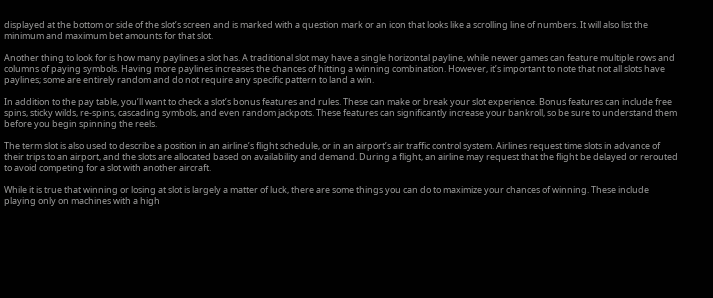displayed at the bottom or side of the slot’s screen and is marked with a question mark or an icon that looks like a scrolling line of numbers. It will also list the minimum and maximum bet amounts for that slot.

Another thing to look for is how many paylines a slot has. A traditional slot may have a single horizontal payline, while newer games can feature multiple rows and columns of paying symbols. Having more paylines increases the chances of hitting a winning combination. However, it’s important to note that not all slots have paylines; some are entirely random and do not require any specific pattern to land a win.

In addition to the pay table, you’ll want to check a slot’s bonus features and rules. These can make or break your slot experience. Bonus features can include free spins, sticky wilds, re-spins, cascading symbols, and even random jackpots. These features can significantly increase your bankroll, so be sure to understand them before you begin spinning the reels.

The term slot is also used to describe a position in an airline’s flight schedule, or in an airport’s air traffic control system. Airlines request time slots in advance of their trips to an airport, and the slots are allocated based on availability and demand. During a flight, an airline may request that the flight be delayed or rerouted to avoid competing for a slot with another aircraft.

While it is true that winning or losing at slot is largely a matter of luck, there are some things you can do to maximize your chances of winning. These include playing only on machines with a high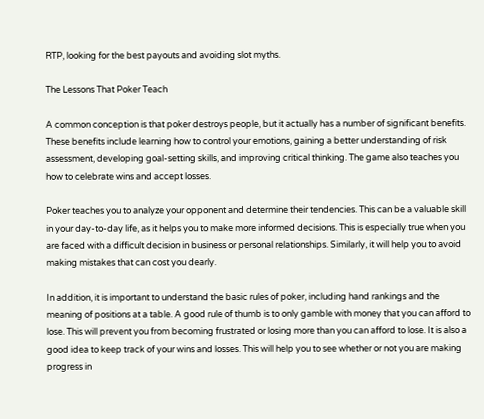RTP, looking for the best payouts and avoiding slot myths.

The Lessons That Poker Teach

A common conception is that poker destroys people, but it actually has a number of significant benefits. These benefits include learning how to control your emotions, gaining a better understanding of risk assessment, developing goal-setting skills, and improving critical thinking. The game also teaches you how to celebrate wins and accept losses.

Poker teaches you to analyze your opponent and determine their tendencies. This can be a valuable skill in your day-to-day life, as it helps you to make more informed decisions. This is especially true when you are faced with a difficult decision in business or personal relationships. Similarly, it will help you to avoid making mistakes that can cost you dearly.

In addition, it is important to understand the basic rules of poker, including hand rankings and the meaning of positions at a table. A good rule of thumb is to only gamble with money that you can afford to lose. This will prevent you from becoming frustrated or losing more than you can afford to lose. It is also a good idea to keep track of your wins and losses. This will help you to see whether or not you are making progress in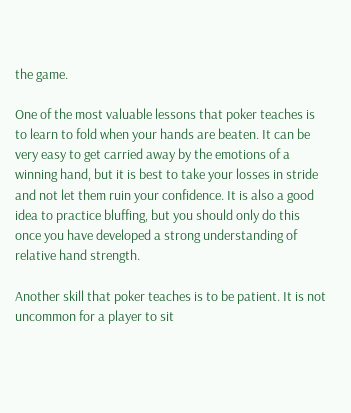the game.

One of the most valuable lessons that poker teaches is to learn to fold when your hands are beaten. It can be very easy to get carried away by the emotions of a winning hand, but it is best to take your losses in stride and not let them ruin your confidence. It is also a good idea to practice bluffing, but you should only do this once you have developed a strong understanding of relative hand strength.

Another skill that poker teaches is to be patient. It is not uncommon for a player to sit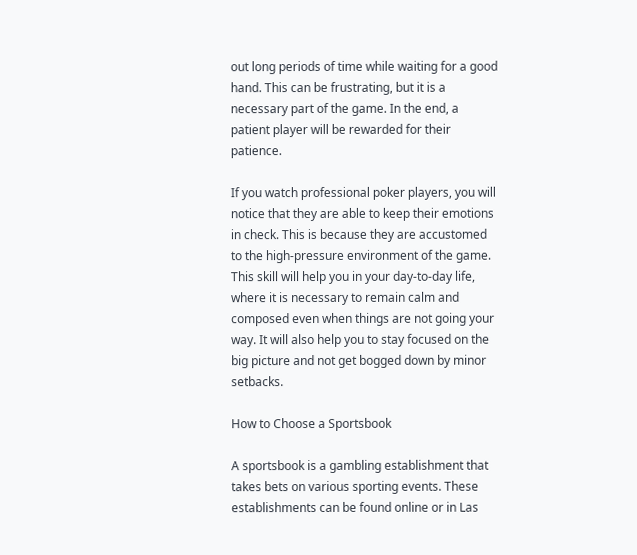out long periods of time while waiting for a good hand. This can be frustrating, but it is a necessary part of the game. In the end, a patient player will be rewarded for their patience.

If you watch professional poker players, you will notice that they are able to keep their emotions in check. This is because they are accustomed to the high-pressure environment of the game. This skill will help you in your day-to-day life, where it is necessary to remain calm and composed even when things are not going your way. It will also help you to stay focused on the big picture and not get bogged down by minor setbacks.

How to Choose a Sportsbook

A sportsbook is a gambling establishment that takes bets on various sporting events. These establishments can be found online or in Las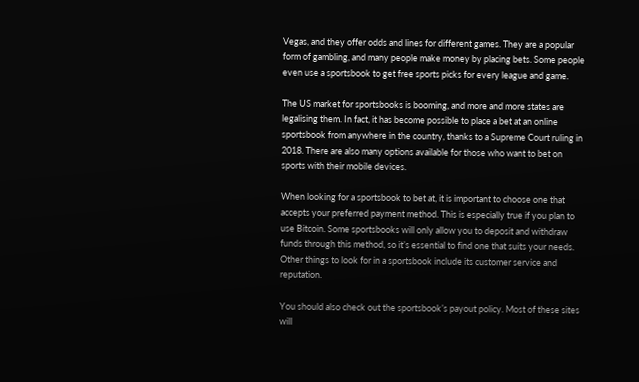Vegas, and they offer odds and lines for different games. They are a popular form of gambling, and many people make money by placing bets. Some people even use a sportsbook to get free sports picks for every league and game.

The US market for sportsbooks is booming, and more and more states are legalising them. In fact, it has become possible to place a bet at an online sportsbook from anywhere in the country, thanks to a Supreme Court ruling in 2018. There are also many options available for those who want to bet on sports with their mobile devices.

When looking for a sportsbook to bet at, it is important to choose one that accepts your preferred payment method. This is especially true if you plan to use Bitcoin. Some sportsbooks will only allow you to deposit and withdraw funds through this method, so it’s essential to find one that suits your needs. Other things to look for in a sportsbook include its customer service and reputation.

You should also check out the sportsbook’s payout policy. Most of these sites will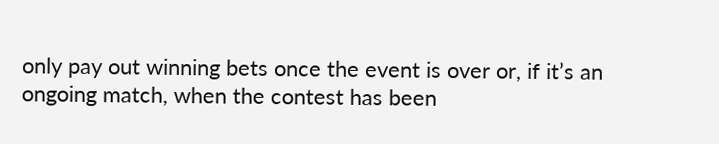only pay out winning bets once the event is over or, if it’s an ongoing match, when the contest has been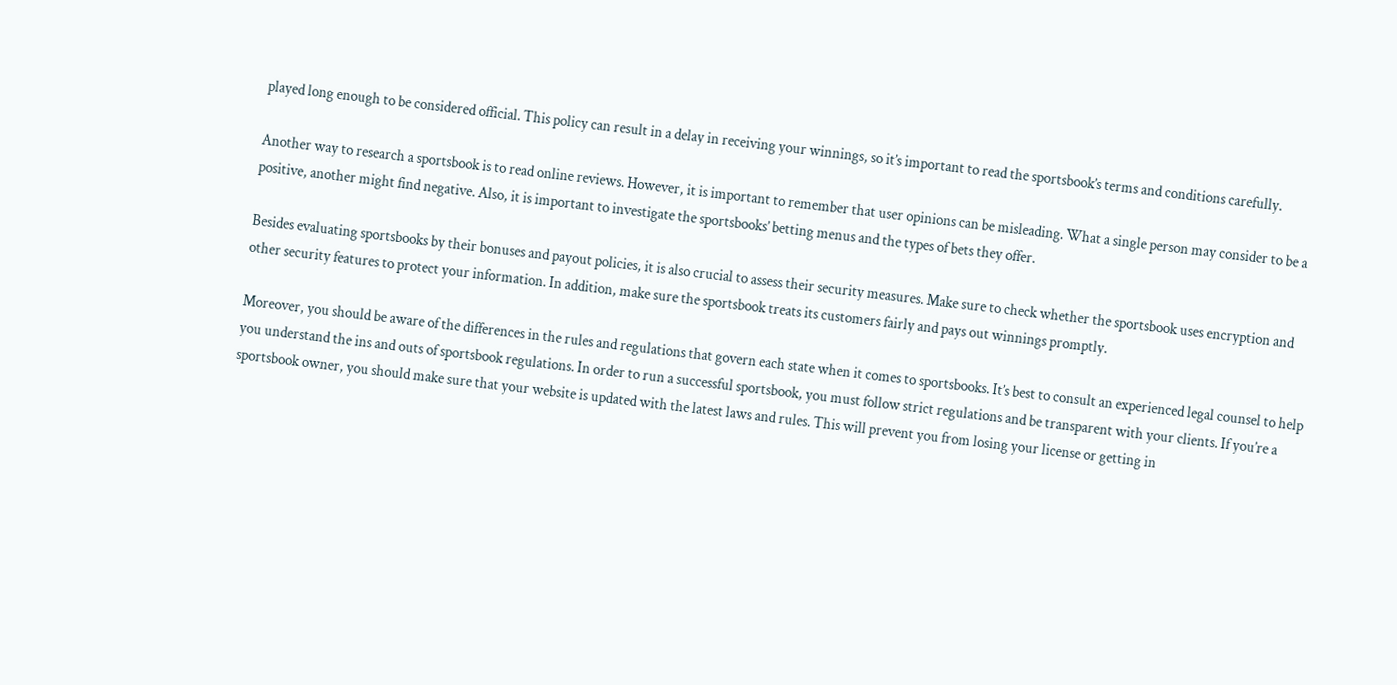played long enough to be considered official. This policy can result in a delay in receiving your winnings, so it’s important to read the sportsbook’s terms and conditions carefully.

Another way to research a sportsbook is to read online reviews. However, it is important to remember that user opinions can be misleading. What a single person may consider to be a positive, another might find negative. Also, it is important to investigate the sportsbooks’ betting menus and the types of bets they offer.

Besides evaluating sportsbooks by their bonuses and payout policies, it is also crucial to assess their security measures. Make sure to check whether the sportsbook uses encryption and other security features to protect your information. In addition, make sure the sportsbook treats its customers fairly and pays out winnings promptly.

Moreover, you should be aware of the differences in the rules and regulations that govern each state when it comes to sportsbooks. It’s best to consult an experienced legal counsel to help you understand the ins and outs of sportsbook regulations. In order to run a successful sportsbook, you must follow strict regulations and be transparent with your clients. If you’re a sportsbook owner, you should make sure that your website is updated with the latest laws and rules. This will prevent you from losing your license or getting in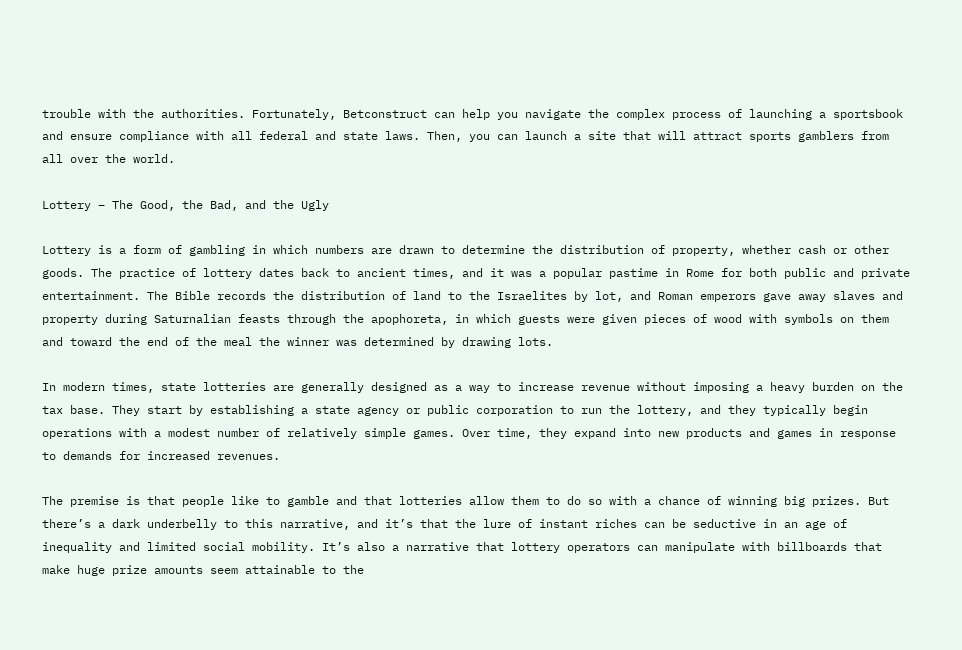trouble with the authorities. Fortunately, Betconstruct can help you navigate the complex process of launching a sportsbook and ensure compliance with all federal and state laws. Then, you can launch a site that will attract sports gamblers from all over the world.

Lottery – The Good, the Bad, and the Ugly

Lottery is a form of gambling in which numbers are drawn to determine the distribution of property, whether cash or other goods. The practice of lottery dates back to ancient times, and it was a popular pastime in Rome for both public and private entertainment. The Bible records the distribution of land to the Israelites by lot, and Roman emperors gave away slaves and property during Saturnalian feasts through the apophoreta, in which guests were given pieces of wood with symbols on them and toward the end of the meal the winner was determined by drawing lots.

In modern times, state lotteries are generally designed as a way to increase revenue without imposing a heavy burden on the tax base. They start by establishing a state agency or public corporation to run the lottery, and they typically begin operations with a modest number of relatively simple games. Over time, they expand into new products and games in response to demands for increased revenues.

The premise is that people like to gamble and that lotteries allow them to do so with a chance of winning big prizes. But there’s a dark underbelly to this narrative, and it’s that the lure of instant riches can be seductive in an age of inequality and limited social mobility. It’s also a narrative that lottery operators can manipulate with billboards that make huge prize amounts seem attainable to the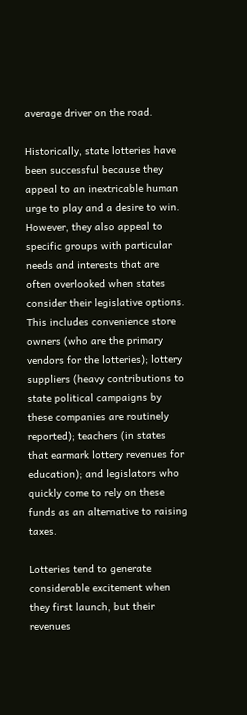average driver on the road.

Historically, state lotteries have been successful because they appeal to an inextricable human urge to play and a desire to win. However, they also appeal to specific groups with particular needs and interests that are often overlooked when states consider their legislative options. This includes convenience store owners (who are the primary vendors for the lotteries); lottery suppliers (heavy contributions to state political campaigns by these companies are routinely reported); teachers (in states that earmark lottery revenues for education); and legislators who quickly come to rely on these funds as an alternative to raising taxes.

Lotteries tend to generate considerable excitement when they first launch, but their revenues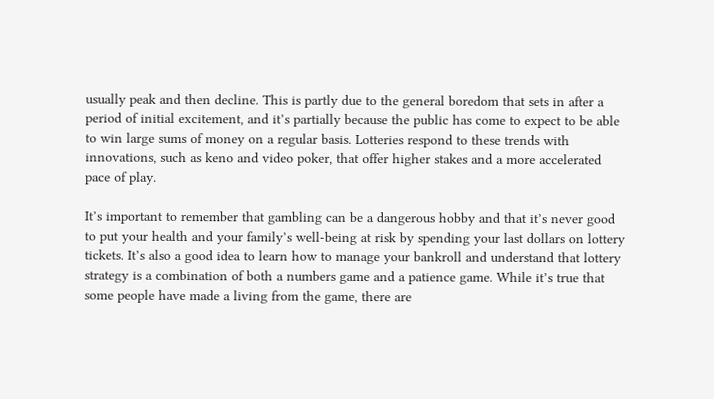usually peak and then decline. This is partly due to the general boredom that sets in after a period of initial excitement, and it’s partially because the public has come to expect to be able to win large sums of money on a regular basis. Lotteries respond to these trends with innovations, such as keno and video poker, that offer higher stakes and a more accelerated pace of play.

It’s important to remember that gambling can be a dangerous hobby and that it’s never good to put your health and your family’s well-being at risk by spending your last dollars on lottery tickets. It’s also a good idea to learn how to manage your bankroll and understand that lottery strategy is a combination of both a numbers game and a patience game. While it’s true that some people have made a living from the game, there are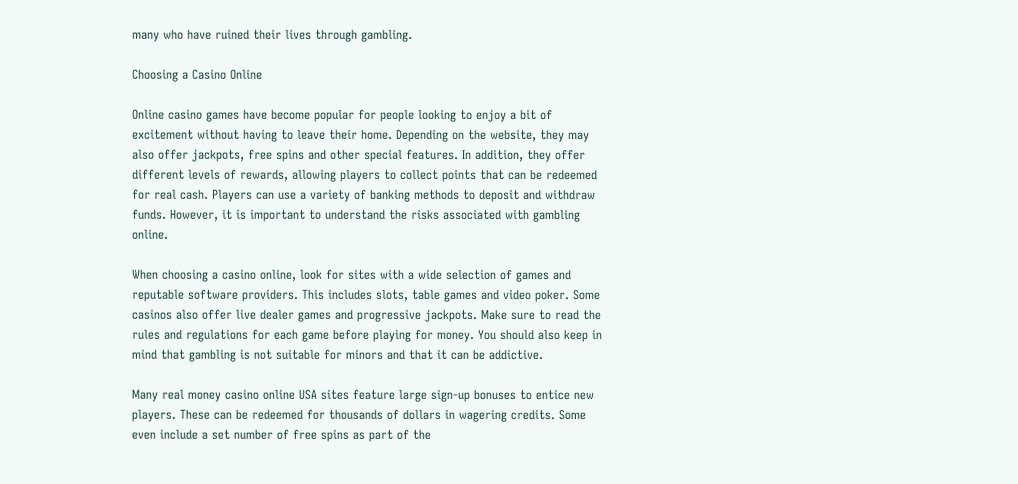many who have ruined their lives through gambling.

Choosing a Casino Online

Online casino games have become popular for people looking to enjoy a bit of excitement without having to leave their home. Depending on the website, they may also offer jackpots, free spins and other special features. In addition, they offer different levels of rewards, allowing players to collect points that can be redeemed for real cash. Players can use a variety of banking methods to deposit and withdraw funds. However, it is important to understand the risks associated with gambling online.

When choosing a casino online, look for sites with a wide selection of games and reputable software providers. This includes slots, table games and video poker. Some casinos also offer live dealer games and progressive jackpots. Make sure to read the rules and regulations for each game before playing for money. You should also keep in mind that gambling is not suitable for minors and that it can be addictive.

Many real money casino online USA sites feature large sign-up bonuses to entice new players. These can be redeemed for thousands of dollars in wagering credits. Some even include a set number of free spins as part of the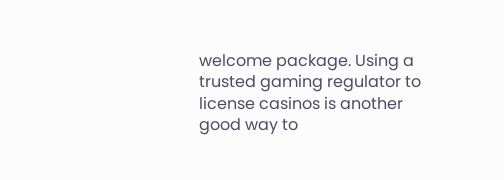welcome package. Using a trusted gaming regulator to license casinos is another good way to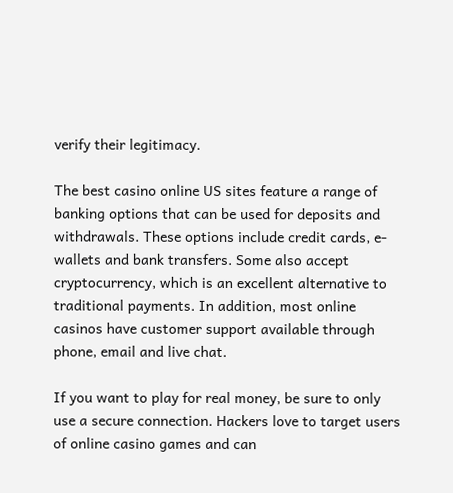verify their legitimacy.

The best casino online US sites feature a range of banking options that can be used for deposits and withdrawals. These options include credit cards, e-wallets and bank transfers. Some also accept cryptocurrency, which is an excellent alternative to traditional payments. In addition, most online casinos have customer support available through phone, email and live chat.

If you want to play for real money, be sure to only use a secure connection. Hackers love to target users of online casino games and can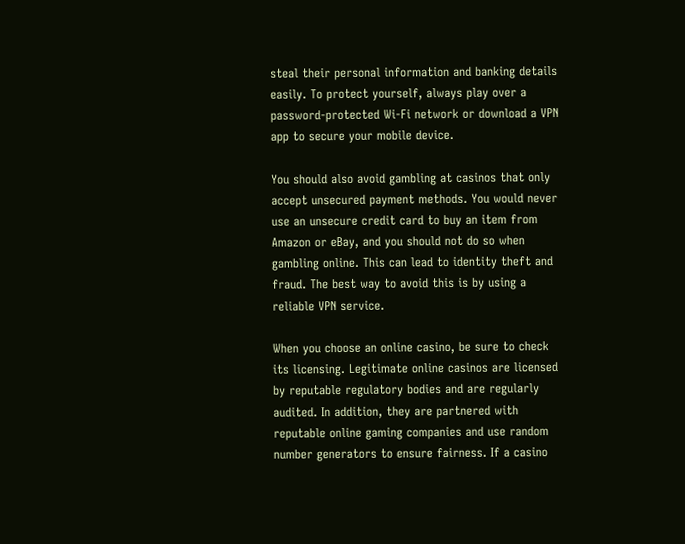steal their personal information and banking details easily. To protect yourself, always play over a password-protected Wi-Fi network or download a VPN app to secure your mobile device.

You should also avoid gambling at casinos that only accept unsecured payment methods. You would never use an unsecure credit card to buy an item from Amazon or eBay, and you should not do so when gambling online. This can lead to identity theft and fraud. The best way to avoid this is by using a reliable VPN service.

When you choose an online casino, be sure to check its licensing. Legitimate online casinos are licensed by reputable regulatory bodies and are regularly audited. In addition, they are partnered with reputable online gaming companies and use random number generators to ensure fairness. If a casino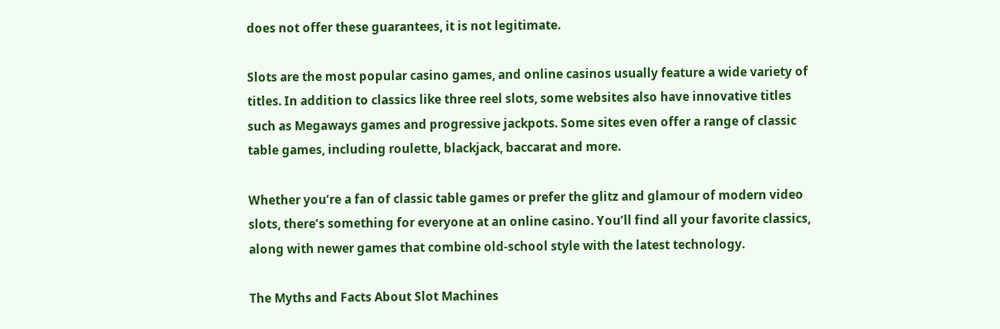does not offer these guarantees, it is not legitimate.

Slots are the most popular casino games, and online casinos usually feature a wide variety of titles. In addition to classics like three reel slots, some websites also have innovative titles such as Megaways games and progressive jackpots. Some sites even offer a range of classic table games, including roulette, blackjack, baccarat and more.

Whether you’re a fan of classic table games or prefer the glitz and glamour of modern video slots, there’s something for everyone at an online casino. You’ll find all your favorite classics, along with newer games that combine old-school style with the latest technology.

The Myths and Facts About Slot Machines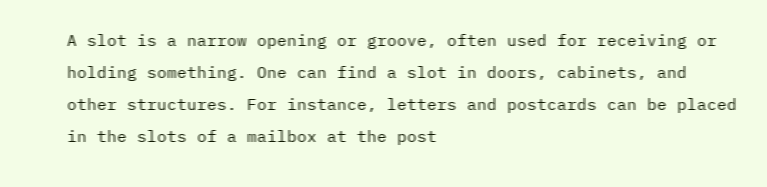A slot is a narrow opening or groove, often used for receiving or holding something. One can find a slot in doors, cabinets, and other structures. For instance, letters and postcards can be placed in the slots of a mailbox at the post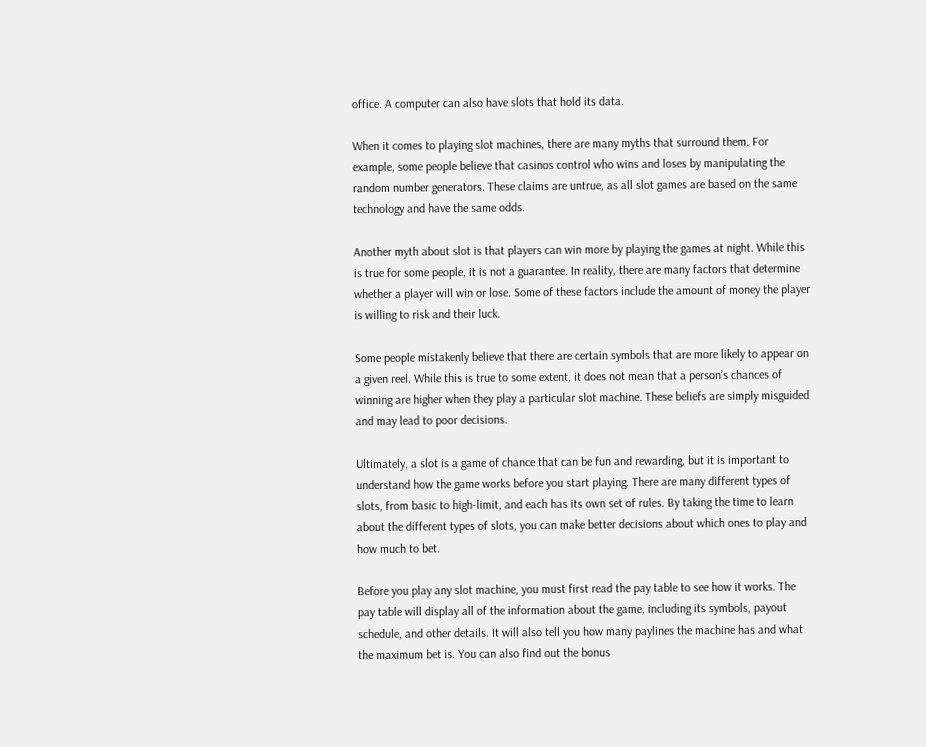office. A computer can also have slots that hold its data.

When it comes to playing slot machines, there are many myths that surround them. For example, some people believe that casinos control who wins and loses by manipulating the random number generators. These claims are untrue, as all slot games are based on the same technology and have the same odds.

Another myth about slot is that players can win more by playing the games at night. While this is true for some people, it is not a guarantee. In reality, there are many factors that determine whether a player will win or lose. Some of these factors include the amount of money the player is willing to risk and their luck.

Some people mistakenly believe that there are certain symbols that are more likely to appear on a given reel. While this is true to some extent, it does not mean that a person’s chances of winning are higher when they play a particular slot machine. These beliefs are simply misguided and may lead to poor decisions.

Ultimately, a slot is a game of chance that can be fun and rewarding, but it is important to understand how the game works before you start playing. There are many different types of slots, from basic to high-limit, and each has its own set of rules. By taking the time to learn about the different types of slots, you can make better decisions about which ones to play and how much to bet.

Before you play any slot machine, you must first read the pay table to see how it works. The pay table will display all of the information about the game, including its symbols, payout schedule, and other details. It will also tell you how many paylines the machine has and what the maximum bet is. You can also find out the bonus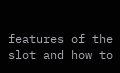features of the slot and how to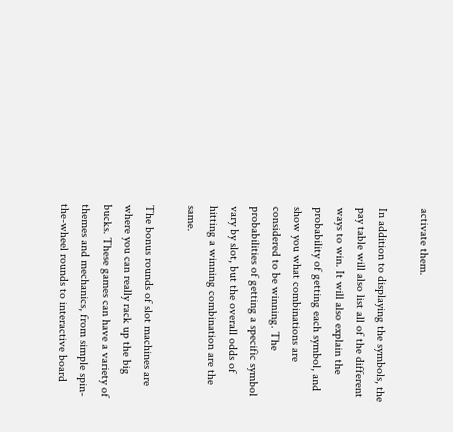activate them.

In addition to displaying the symbols, the pay table will also list all of the different ways to win. It will also explain the probability of getting each symbol, and show you what combinations are considered to be winning. The probabilities of getting a specific symbol vary by slot, but the overall odds of hitting a winning combination are the same.

The bonus rounds of slot machines are where you can really rack up the big bucks. These games can have a variety of themes and mechanics, from simple spin-the-wheel rounds to interactive board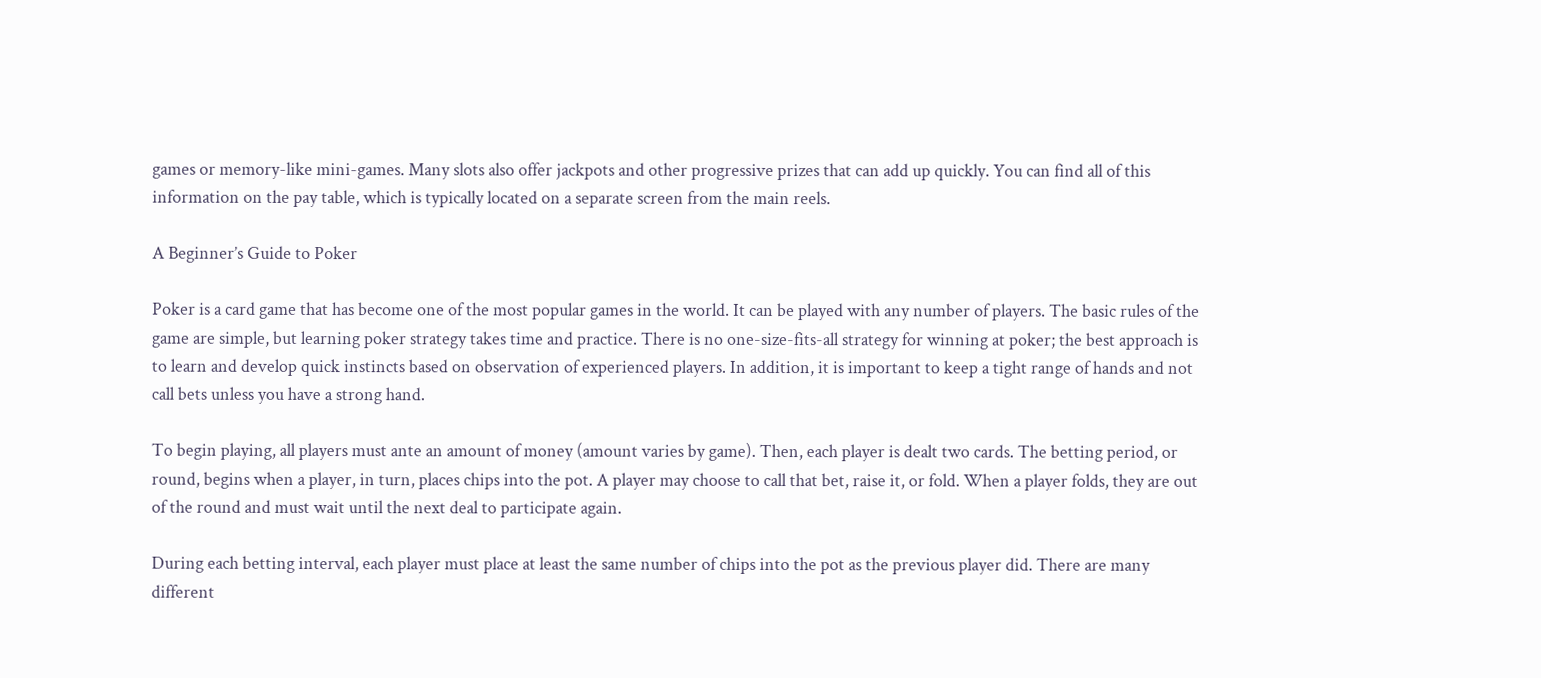games or memory-like mini-games. Many slots also offer jackpots and other progressive prizes that can add up quickly. You can find all of this information on the pay table, which is typically located on a separate screen from the main reels.

A Beginner’s Guide to Poker

Poker is a card game that has become one of the most popular games in the world. It can be played with any number of players. The basic rules of the game are simple, but learning poker strategy takes time and practice. There is no one-size-fits-all strategy for winning at poker; the best approach is to learn and develop quick instincts based on observation of experienced players. In addition, it is important to keep a tight range of hands and not call bets unless you have a strong hand.

To begin playing, all players must ante an amount of money (amount varies by game). Then, each player is dealt two cards. The betting period, or round, begins when a player, in turn, places chips into the pot. A player may choose to call that bet, raise it, or fold. When a player folds, they are out of the round and must wait until the next deal to participate again.

During each betting interval, each player must place at least the same number of chips into the pot as the previous player did. There are many different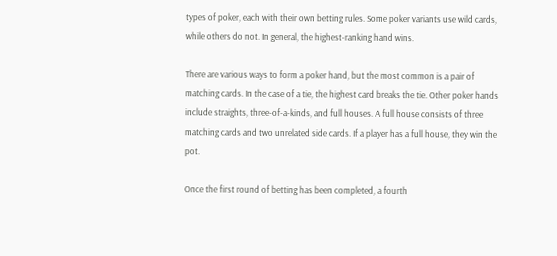types of poker, each with their own betting rules. Some poker variants use wild cards, while others do not. In general, the highest-ranking hand wins.

There are various ways to form a poker hand, but the most common is a pair of matching cards. In the case of a tie, the highest card breaks the tie. Other poker hands include straights, three-of-a-kinds, and full houses. A full house consists of three matching cards and two unrelated side cards. If a player has a full house, they win the pot.

Once the first round of betting has been completed, a fourth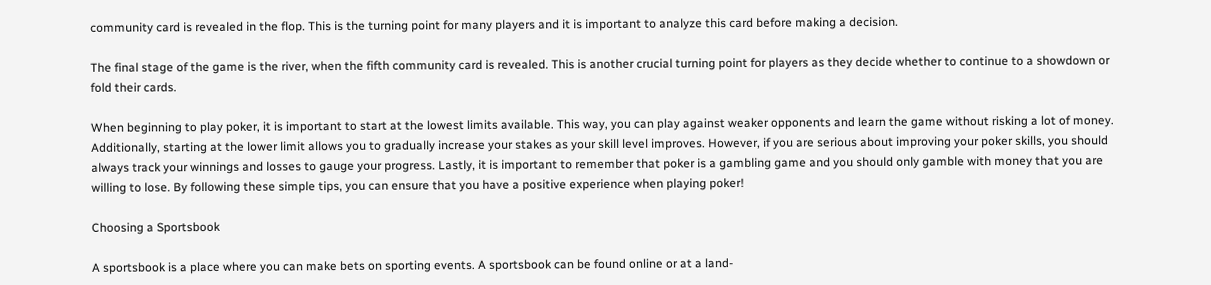community card is revealed in the flop. This is the turning point for many players and it is important to analyze this card before making a decision.

The final stage of the game is the river, when the fifth community card is revealed. This is another crucial turning point for players as they decide whether to continue to a showdown or fold their cards.

When beginning to play poker, it is important to start at the lowest limits available. This way, you can play against weaker opponents and learn the game without risking a lot of money. Additionally, starting at the lower limit allows you to gradually increase your stakes as your skill level improves. However, if you are serious about improving your poker skills, you should always track your winnings and losses to gauge your progress. Lastly, it is important to remember that poker is a gambling game and you should only gamble with money that you are willing to lose. By following these simple tips, you can ensure that you have a positive experience when playing poker!

Choosing a Sportsbook

A sportsbook is a place where you can make bets on sporting events. A sportsbook can be found online or at a land-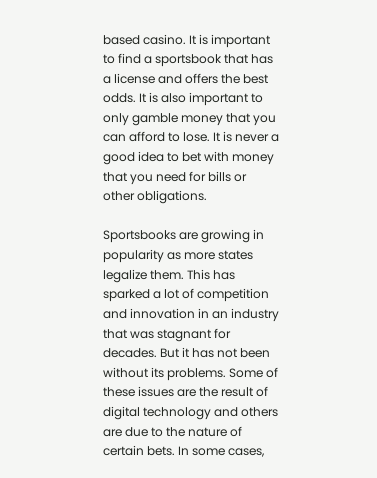based casino. It is important to find a sportsbook that has a license and offers the best odds. It is also important to only gamble money that you can afford to lose. It is never a good idea to bet with money that you need for bills or other obligations.

Sportsbooks are growing in popularity as more states legalize them. This has sparked a lot of competition and innovation in an industry that was stagnant for decades. But it has not been without its problems. Some of these issues are the result of digital technology and others are due to the nature of certain bets. In some cases,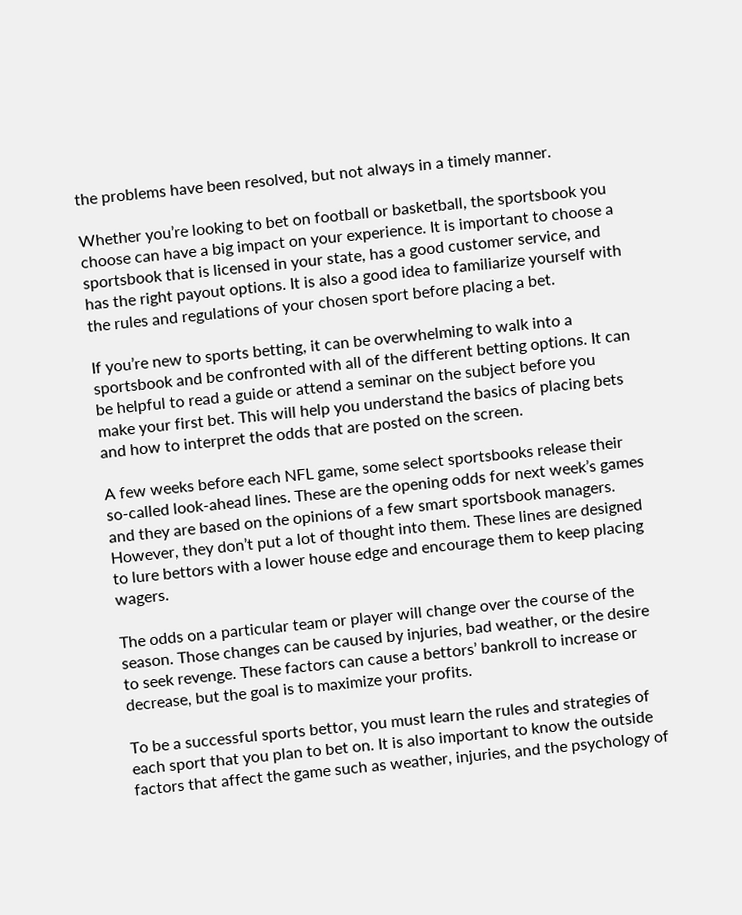the problems have been resolved, but not always in a timely manner.

Whether you’re looking to bet on football or basketball, the sportsbook you choose can have a big impact on your experience. It is important to choose a sportsbook that is licensed in your state, has a good customer service, and has the right payout options. It is also a good idea to familiarize yourself with the rules and regulations of your chosen sport before placing a bet.

If you’re new to sports betting, it can be overwhelming to walk into a sportsbook and be confronted with all of the different betting options. It can be helpful to read a guide or attend a seminar on the subject before you make your first bet. This will help you understand the basics of placing bets and how to interpret the odds that are posted on the screen.

A few weeks before each NFL game, some select sportsbooks release their so-called look-ahead lines. These are the opening odds for next week’s games and they are based on the opinions of a few smart sportsbook managers. However, they don’t put a lot of thought into them. These lines are designed to lure bettors with a lower house edge and encourage them to keep placing wagers.

The odds on a particular team or player will change over the course of the season. Those changes can be caused by injuries, bad weather, or the desire to seek revenge. These factors can cause a bettors’ bankroll to increase or decrease, but the goal is to maximize your profits.

To be a successful sports bettor, you must learn the rules and strategies of each sport that you plan to bet on. It is also important to know the outside factors that affect the game such as weather, injuries, and the psychology of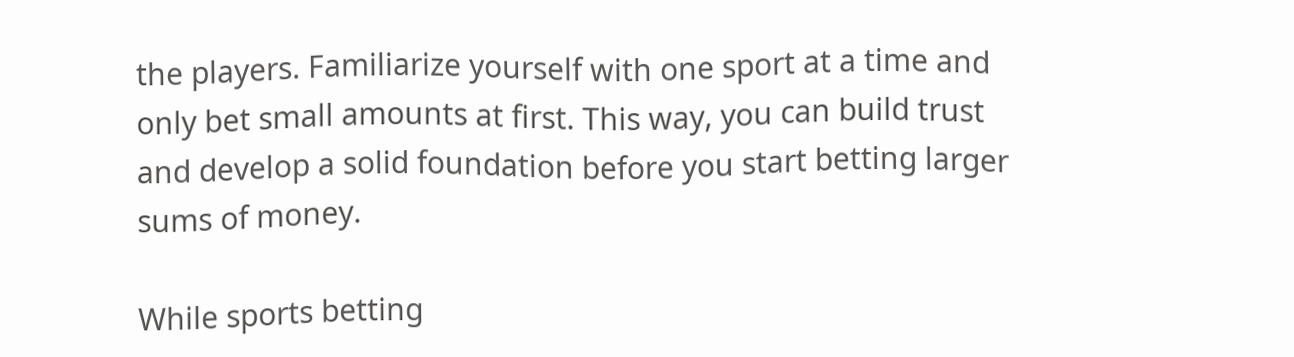the players. Familiarize yourself with one sport at a time and only bet small amounts at first. This way, you can build trust and develop a solid foundation before you start betting larger sums of money.

While sports betting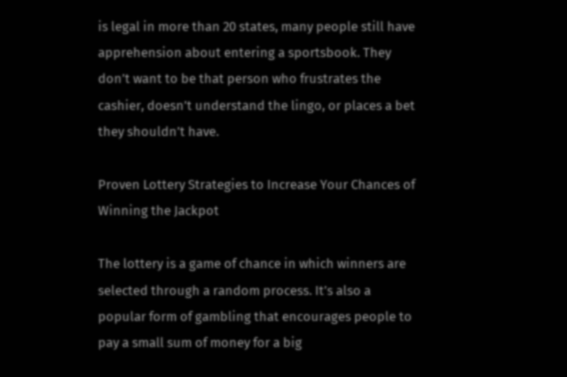is legal in more than 20 states, many people still have apprehension about entering a sportsbook. They don’t want to be that person who frustrates the cashier, doesn’t understand the lingo, or places a bet they shouldn’t have.

Proven Lottery Strategies to Increase Your Chances of Winning the Jackpot

The lottery is a game of chance in which winners are selected through a random process. It’s also a popular form of gambling that encourages people to pay a small sum of money for a big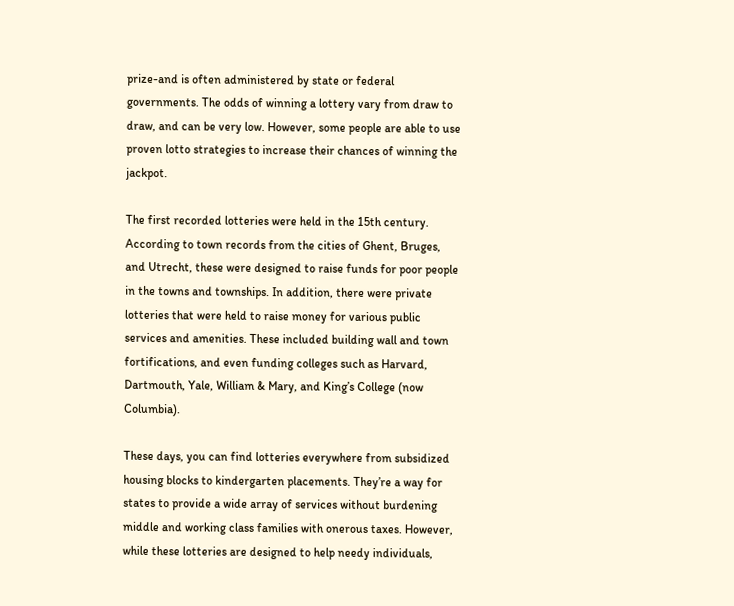prize-and is often administered by state or federal governments. The odds of winning a lottery vary from draw to draw, and can be very low. However, some people are able to use proven lotto strategies to increase their chances of winning the jackpot.

The first recorded lotteries were held in the 15th century. According to town records from the cities of Ghent, Bruges, and Utrecht, these were designed to raise funds for poor people in the towns and townships. In addition, there were private lotteries that were held to raise money for various public services and amenities. These included building wall and town fortifications, and even funding colleges such as Harvard, Dartmouth, Yale, William & Mary, and King’s College (now Columbia).

These days, you can find lotteries everywhere from subsidized housing blocks to kindergarten placements. They’re a way for states to provide a wide array of services without burdening middle and working class families with onerous taxes. However, while these lotteries are designed to help needy individuals,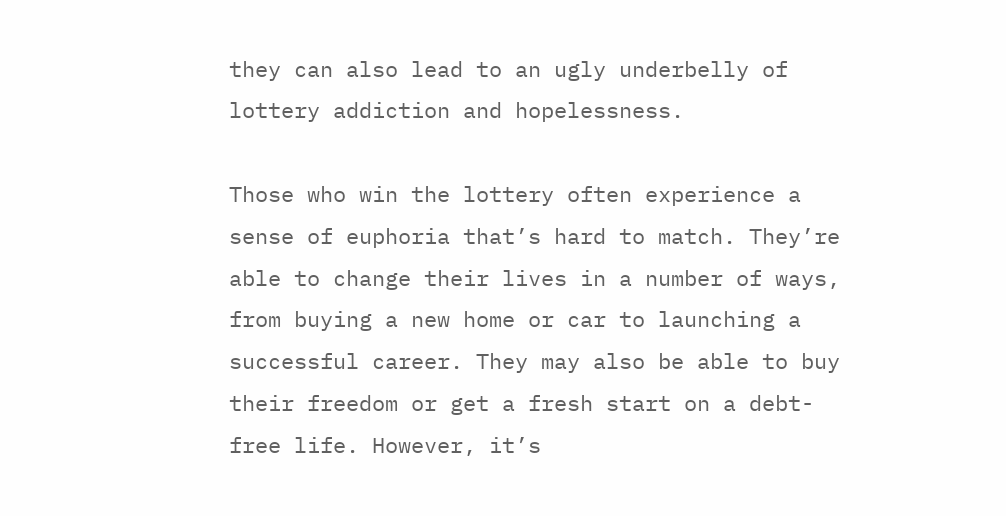they can also lead to an ugly underbelly of lottery addiction and hopelessness.

Those who win the lottery often experience a sense of euphoria that’s hard to match. They’re able to change their lives in a number of ways, from buying a new home or car to launching a successful career. They may also be able to buy their freedom or get a fresh start on a debt-free life. However, it’s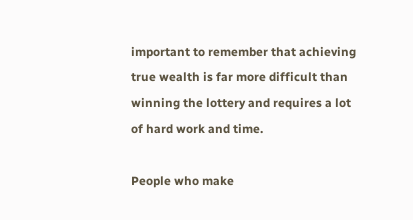important to remember that achieving true wealth is far more difficult than winning the lottery and requires a lot of hard work and time.

People who make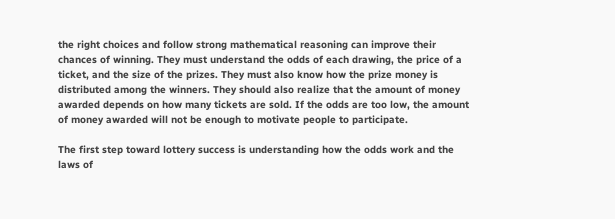the right choices and follow strong mathematical reasoning can improve their chances of winning. They must understand the odds of each drawing, the price of a ticket, and the size of the prizes. They must also know how the prize money is distributed among the winners. They should also realize that the amount of money awarded depends on how many tickets are sold. If the odds are too low, the amount of money awarded will not be enough to motivate people to participate.

The first step toward lottery success is understanding how the odds work and the laws of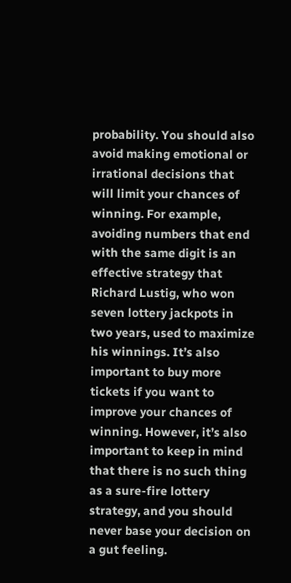probability. You should also avoid making emotional or irrational decisions that will limit your chances of winning. For example, avoiding numbers that end with the same digit is an effective strategy that Richard Lustig, who won seven lottery jackpots in two years, used to maximize his winnings. It’s also important to buy more tickets if you want to improve your chances of winning. However, it’s also important to keep in mind that there is no such thing as a sure-fire lottery strategy, and you should never base your decision on a gut feeling.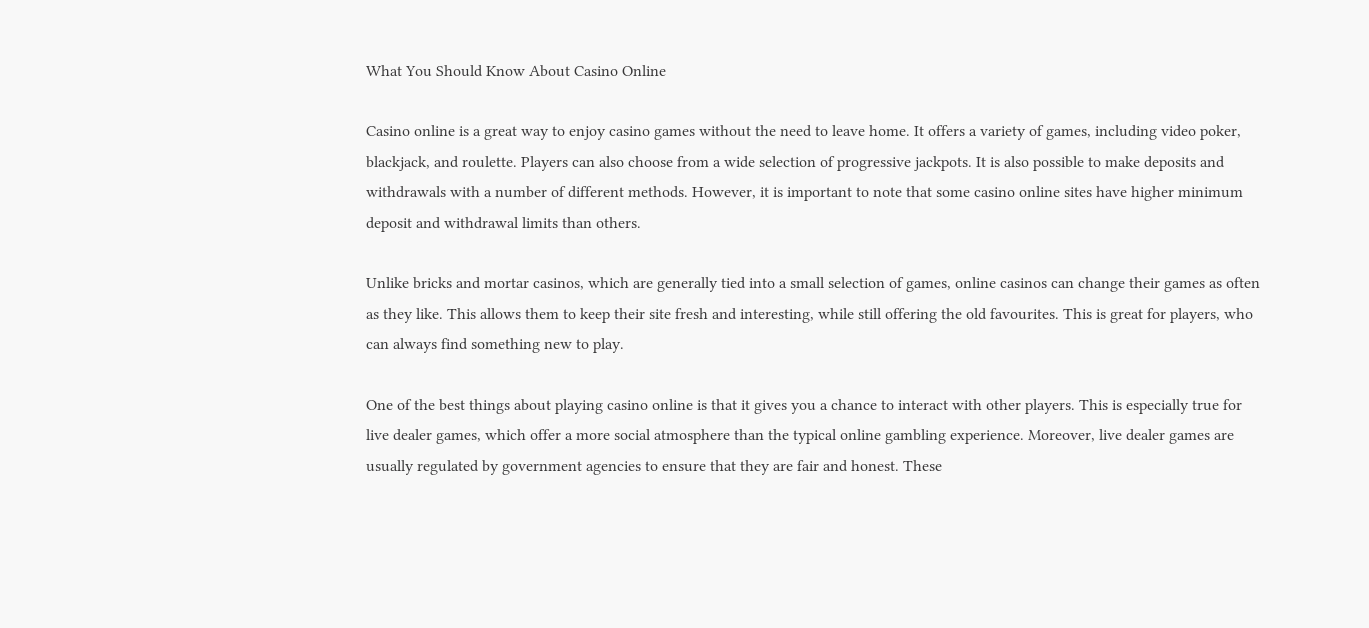What You Should Know About Casino Online

Casino online is a great way to enjoy casino games without the need to leave home. It offers a variety of games, including video poker, blackjack, and roulette. Players can also choose from a wide selection of progressive jackpots. It is also possible to make deposits and withdrawals with a number of different methods. However, it is important to note that some casino online sites have higher minimum deposit and withdrawal limits than others.

Unlike bricks and mortar casinos, which are generally tied into a small selection of games, online casinos can change their games as often as they like. This allows them to keep their site fresh and interesting, while still offering the old favourites. This is great for players, who can always find something new to play.

One of the best things about playing casino online is that it gives you a chance to interact with other players. This is especially true for live dealer games, which offer a more social atmosphere than the typical online gambling experience. Moreover, live dealer games are usually regulated by government agencies to ensure that they are fair and honest. These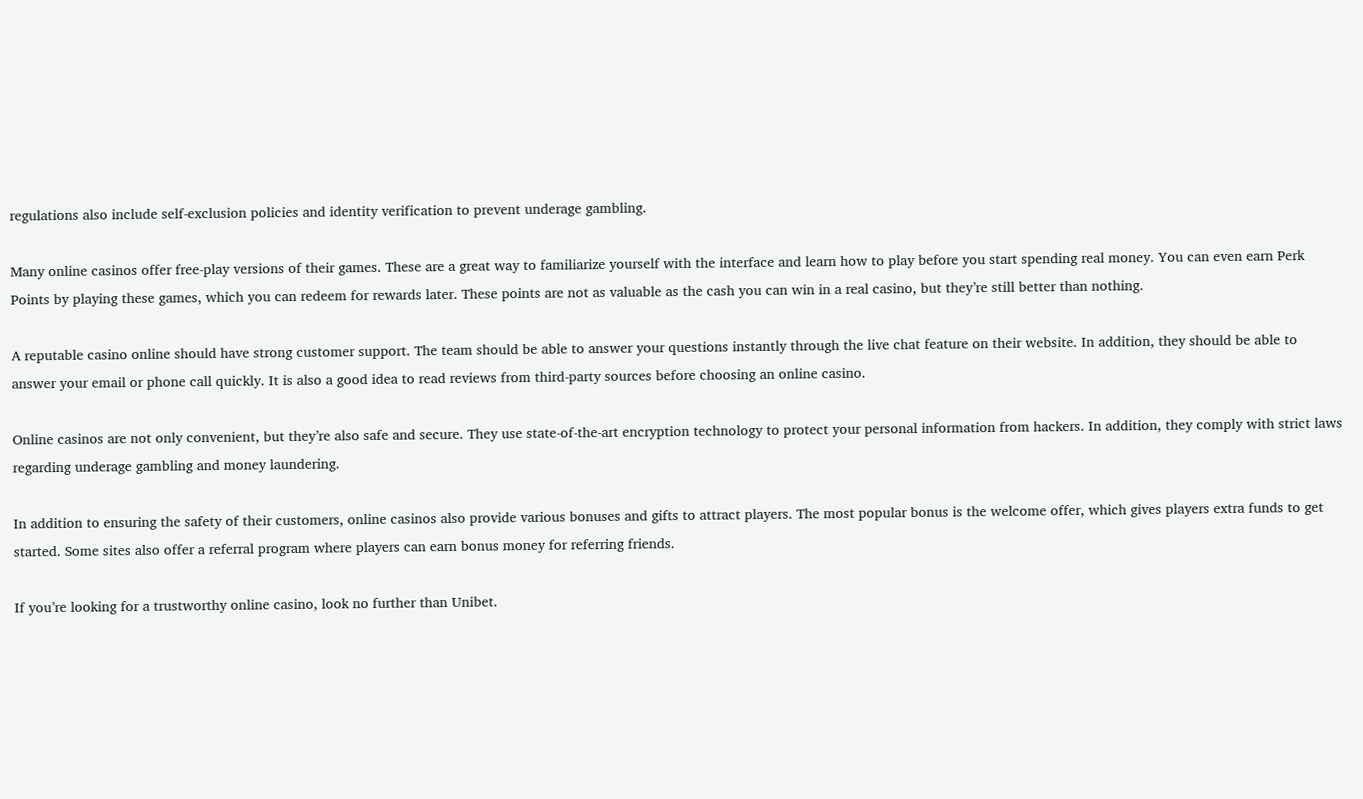regulations also include self-exclusion policies and identity verification to prevent underage gambling.

Many online casinos offer free-play versions of their games. These are a great way to familiarize yourself with the interface and learn how to play before you start spending real money. You can even earn Perk Points by playing these games, which you can redeem for rewards later. These points are not as valuable as the cash you can win in a real casino, but they’re still better than nothing.

A reputable casino online should have strong customer support. The team should be able to answer your questions instantly through the live chat feature on their website. In addition, they should be able to answer your email or phone call quickly. It is also a good idea to read reviews from third-party sources before choosing an online casino.

Online casinos are not only convenient, but they’re also safe and secure. They use state-of-the-art encryption technology to protect your personal information from hackers. In addition, they comply with strict laws regarding underage gambling and money laundering.

In addition to ensuring the safety of their customers, online casinos also provide various bonuses and gifts to attract players. The most popular bonus is the welcome offer, which gives players extra funds to get started. Some sites also offer a referral program where players can earn bonus money for referring friends.

If you’re looking for a trustworthy online casino, look no further than Unibet.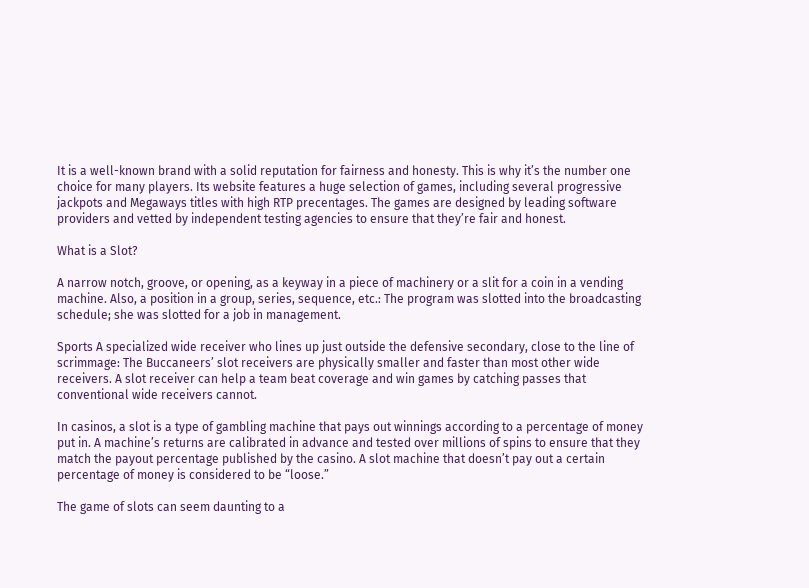It is a well-known brand with a solid reputation for fairness and honesty. This is why it’s the number one choice for many players. Its website features a huge selection of games, including several progressive jackpots and Megaways titles with high RTP precentages. The games are designed by leading software providers and vetted by independent testing agencies to ensure that they’re fair and honest.

What is a Slot?

A narrow notch, groove, or opening, as a keyway in a piece of machinery or a slit for a coin in a vending machine. Also, a position in a group, series, sequence, etc.: The program was slotted into the broadcasting schedule; she was slotted for a job in management.

Sports A specialized wide receiver who lines up just outside the defensive secondary, close to the line of scrimmage: The Buccaneers’ slot receivers are physically smaller and faster than most other wide receivers. A slot receiver can help a team beat coverage and win games by catching passes that conventional wide receivers cannot.

In casinos, a slot is a type of gambling machine that pays out winnings according to a percentage of money put in. A machine’s returns are calibrated in advance and tested over millions of spins to ensure that they match the payout percentage published by the casino. A slot machine that doesn’t pay out a certain percentage of money is considered to be “loose.”

The game of slots can seem daunting to a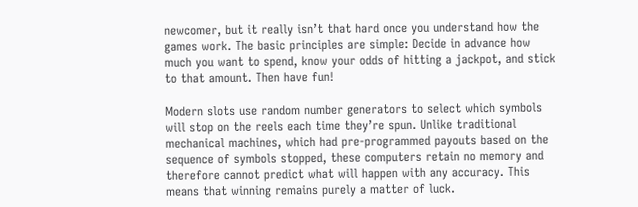newcomer, but it really isn’t that hard once you understand how the games work. The basic principles are simple: Decide in advance how much you want to spend, know your odds of hitting a jackpot, and stick to that amount. Then have fun!

Modern slots use random number generators to select which symbols will stop on the reels each time they’re spun. Unlike traditional mechanical machines, which had pre-programmed payouts based on the sequence of symbols stopped, these computers retain no memory and therefore cannot predict what will happen with any accuracy. This means that winning remains purely a matter of luck.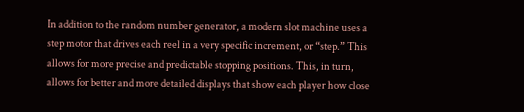In addition to the random number generator, a modern slot machine uses a step motor that drives each reel in a very specific increment, or “step.” This allows for more precise and predictable stopping positions. This, in turn, allows for better and more detailed displays that show each player how close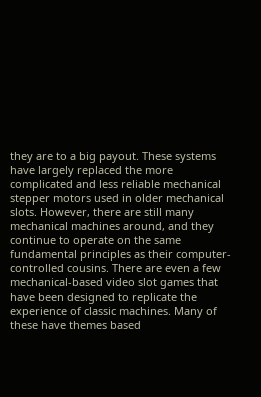they are to a big payout. These systems have largely replaced the more complicated and less reliable mechanical stepper motors used in older mechanical slots. However, there are still many mechanical machines around, and they continue to operate on the same fundamental principles as their computer-controlled cousins. There are even a few mechanical-based video slot games that have been designed to replicate the experience of classic machines. Many of these have themes based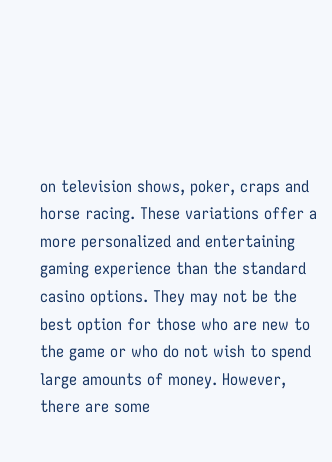on television shows, poker, craps and horse racing. These variations offer a more personalized and entertaining gaming experience than the standard casino options. They may not be the best option for those who are new to the game or who do not wish to spend large amounts of money. However, there are some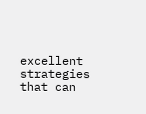excellent strategies that can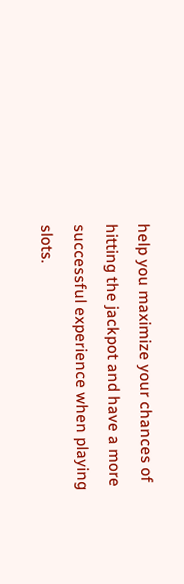help you maximize your chances of hitting the jackpot and have a more successful experience when playing slots.